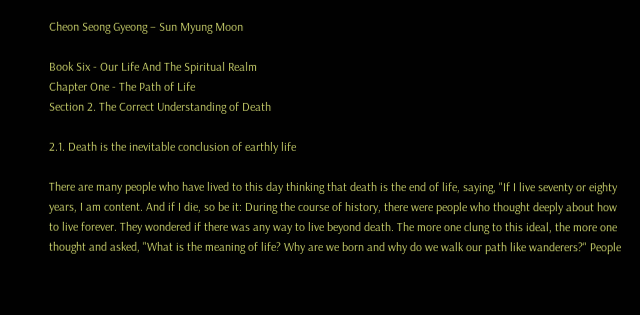Cheon Seong Gyeong – Sun Myung Moon

Book Six - Our Life And The Spiritual Realm
Chapter One - The Path of Life
Section 2. The Correct Understanding of Death

2.1. Death is the inevitable conclusion of earthly life

There are many people who have lived to this day thinking that death is the end of life, saying, "If I live seventy or eighty years, I am content. And if I die, so be it: During the course of history, there were people who thought deeply about how to live forever. They wondered if there was any way to live beyond death. The more one clung to this ideal, the more one thought and asked, "What is the meaning of life? Why are we born and why do we walk our path like wanderers?" People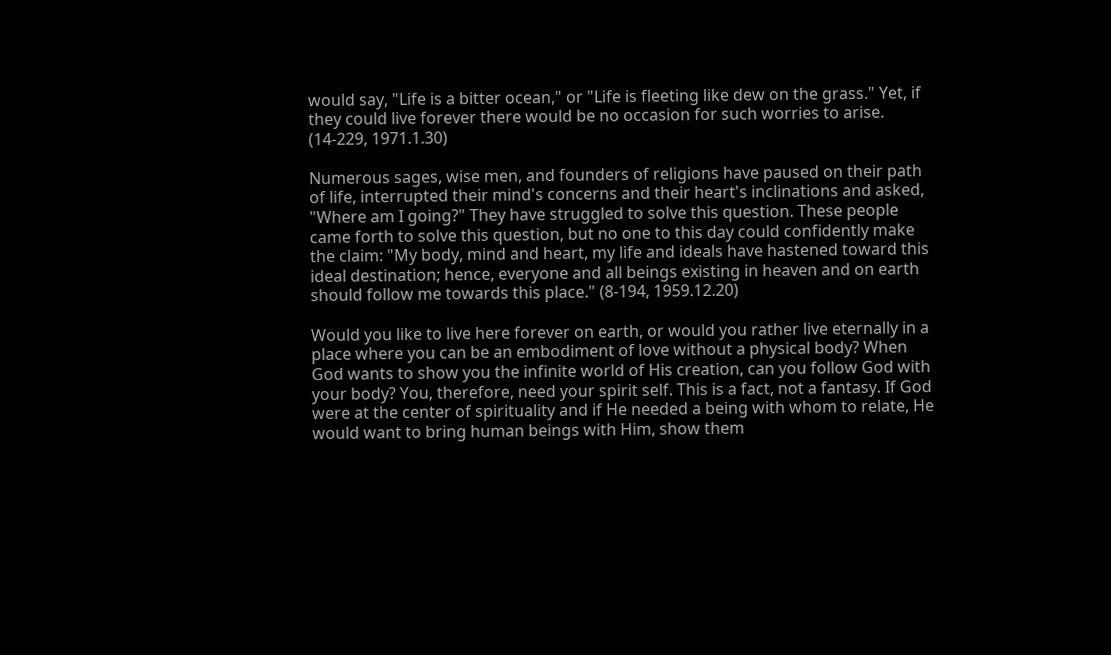would say, "Life is a bitter ocean," or "Life is fleeting like dew on the grass." Yet, if they could live forever there would be no occasion for such worries to arise. (14-229, 1971.1.30)

Numerous sages, wise men, and founders of religions have paused on their path of life, interrupted their mind's concerns and their heart's inclinations and asked, "Where am I going?" They have struggled to solve this question. These people came forth to solve this question, but no one to this day could confidently make the claim: "My body, mind and heart, my life and ideals have hastened toward this ideal destination; hence, everyone and all beings existing in heaven and on earth should follow me towards this place." (8-194, 1959.12.20)

Would you like to live here forever on earth, or would you rather live eternally in a place where you can be an embodiment of love without a physical body? When God wants to show you the infinite world of His creation, can you follow God with your body? You, therefore, need your spirit self. This is a fact, not a fantasy. If God were at the center of spirituality and if He needed a being with whom to relate, He would want to bring human beings with Him, show them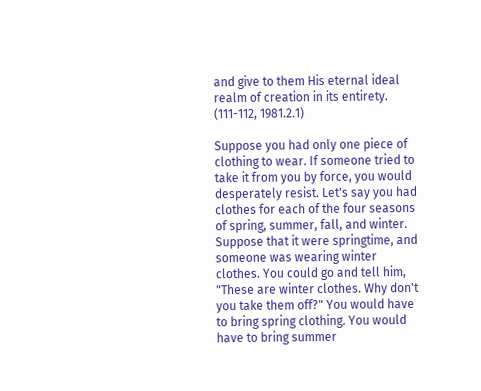and give to them His eternal ideal realm of creation in its entirety. (111-112, 1981.2.1)

Suppose you had only one piece of clothing to wear. If someone tried to take it from you by force, you would desperately resist. Let's say you had clothes for each of the four seasons of spring, summer, fall, and winter. Suppose that it were springtime, and someone was wearing winter clothes. You could go and tell him, "These are winter clothes. Why don't you take them off?" You would have to bring spring clothing. You would have to bring summer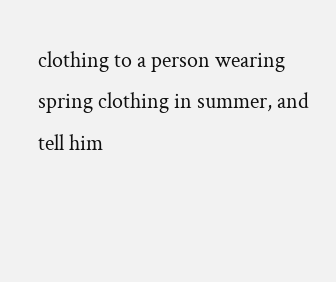clothing to a person wearing spring clothing in summer, and tell him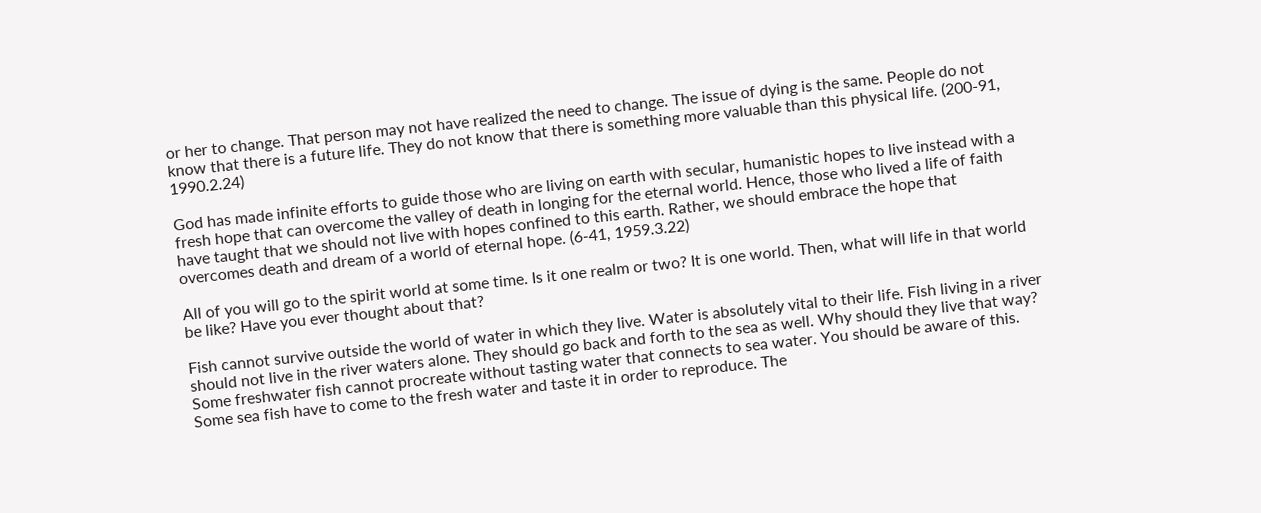or her to change. That person may not have realized the need to change. The issue of dying is the same. People do not know that there is a future life. They do not know that there is something more valuable than this physical life. (200-91, 1990.2.24)

God has made infinite efforts to guide those who are living on earth with secular, humanistic hopes to live instead with a fresh hope that can overcome the valley of death in longing for the eternal world. Hence, those who lived a life of faith have taught that we should not live with hopes confined to this earth. Rather, we should embrace the hope that overcomes death and dream of a world of eternal hope. (6-41, 1959.3.22)

All of you will go to the spirit world at some time. Is it one realm or two? It is one world. Then, what will life in that world be like? Have you ever thought about that?

Fish cannot survive outside the world of water in which they live. Water is absolutely vital to their life. Fish living in a river should not live in the river waters alone. They should go back and forth to the sea as well. Why should they live that way? Some freshwater fish cannot procreate without tasting water that connects to sea water. You should be aware of this. Some sea fish have to come to the fresh water and taste it in order to reproduce. The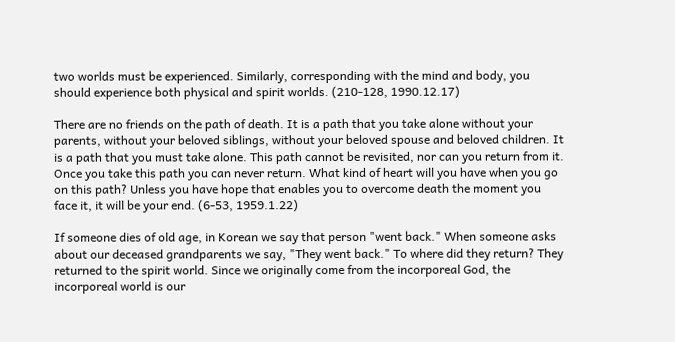two worlds must be experienced. Similarly, corresponding with the mind and body, you should experience both physical and spirit worlds. (210-128, 1990.12.17)

There are no friends on the path of death. It is a path that you take alone without your parents, without your beloved siblings, without your beloved spouse and beloved children. It is a path that you must take alone. This path cannot be revisited, nor can you return from it. Once you take this path you can never return. What kind of heart will you have when you go on this path? Unless you have hope that enables you to overcome death the moment you face it, it will be your end. (6-53, 1959.1.22)

If someone dies of old age, in Korean we say that person "went back." When someone asks about our deceased grandparents we say, "They went back." To where did they return? They returned to the spirit world. Since we originally come from the incorporeal God, the incorporeal world is our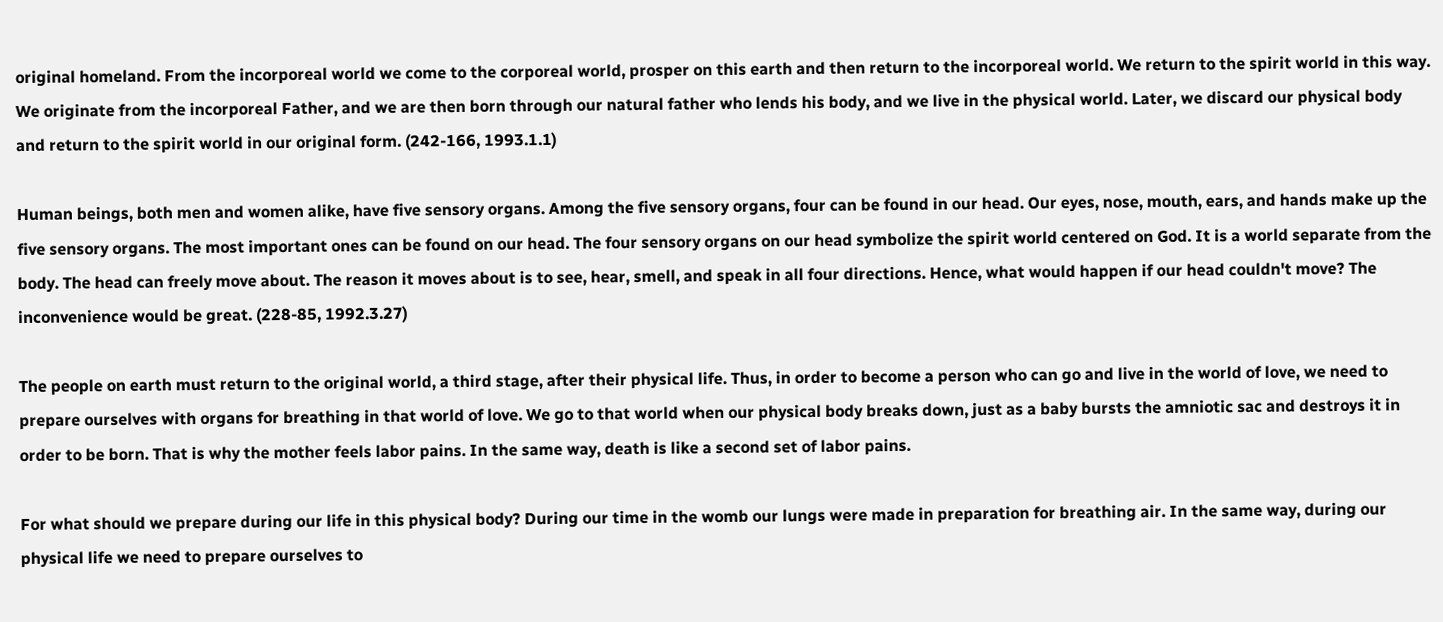original homeland. From the incorporeal world we come to the corporeal world, prosper on this earth and then return to the incorporeal world. We return to the spirit world in this way. We originate from the incorporeal Father, and we are then born through our natural father who lends his body, and we live in the physical world. Later, we discard our physical body and return to the spirit world in our original form. (242-166, 1993.1.1)

Human beings, both men and women alike, have five sensory organs. Among the five sensory organs, four can be found in our head. Our eyes, nose, mouth, ears, and hands make up the five sensory organs. The most important ones can be found on our head. The four sensory organs on our head symbolize the spirit world centered on God. It is a world separate from the body. The head can freely move about. The reason it moves about is to see, hear, smell, and speak in all four directions. Hence, what would happen if our head couldn't move? The inconvenience would be great. (228-85, 1992.3.27)

The people on earth must return to the original world, a third stage, after their physical life. Thus, in order to become a person who can go and live in the world of love, we need to prepare ourselves with organs for breathing in that world of love. We go to that world when our physical body breaks down, just as a baby bursts the amniotic sac and destroys it in order to be born. That is why the mother feels labor pains. In the same way, death is like a second set of labor pains.

For what should we prepare during our life in this physical body? During our time in the womb our lungs were made in preparation for breathing air. In the same way, during our physical life we need to prepare ourselves to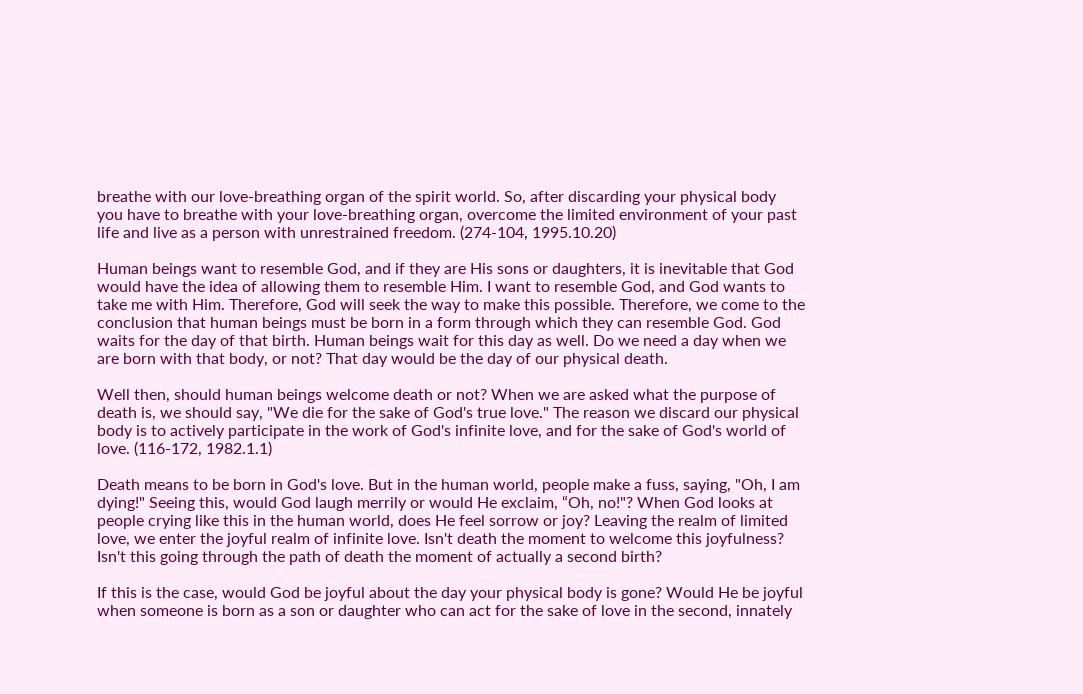breathe with our love-breathing organ of the spirit world. So, after discarding your physical body you have to breathe with your love-breathing organ, overcome the limited environment of your past life and live as a person with unrestrained freedom. (274-104, 1995.10.20)

Human beings want to resemble God, and if they are His sons or daughters, it is inevitable that God would have the idea of allowing them to resemble Him. I want to resemble God, and God wants to take me with Him. Therefore, God will seek the way to make this possible. Therefore, we come to the conclusion that human beings must be born in a form through which they can resemble God. God waits for the day of that birth. Human beings wait for this day as well. Do we need a day when we are born with that body, or not? That day would be the day of our physical death.

Well then, should human beings welcome death or not? When we are asked what the purpose of death is, we should say, "We die for the sake of God's true love." The reason we discard our physical body is to actively participate in the work of God's infinite love, and for the sake of God's world of love. (116-172, 1982.1.1)

Death means to be born in God's love. But in the human world, people make a fuss, saying, "Oh, I am dying!" Seeing this, would God laugh merrily or would He exclaim, “Oh, no!"? When God looks at people crying like this in the human world, does He feel sorrow or joy? Leaving the realm of limited love, we enter the joyful realm of infinite love. Isn't death the moment to welcome this joyfulness? Isn't this going through the path of death the moment of actually a second birth?

If this is the case, would God be joyful about the day your physical body is gone? Would He be joyful when someone is born as a son or daughter who can act for the sake of love in the second, innately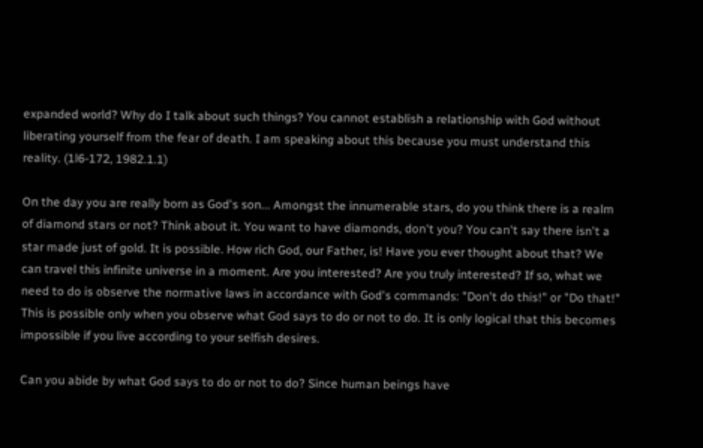expanded world? Why do I talk about such things? You cannot establish a relationship with God without liberating yourself from the fear of death. I am speaking about this because you must understand this reality. (1l6-172, 1982.1.1)

On the day you are really born as God's son... Amongst the innumerable stars, do you think there is a realm of diamond stars or not? Think about it. You want to have diamonds, don't you? You can't say there isn't a star made just of gold. It is possible. How rich God, our Father, is! Have you ever thought about that? We can travel this infinite universe in a moment. Are you interested? Are you truly interested? If so, what we need to do is observe the normative laws in accordance with God's commands: "Don't do this!" or "Do that!" This is possible only when you observe what God says to do or not to do. It is only logical that this becomes impossible if you live according to your selfish desires.

Can you abide by what God says to do or not to do? Since human beings have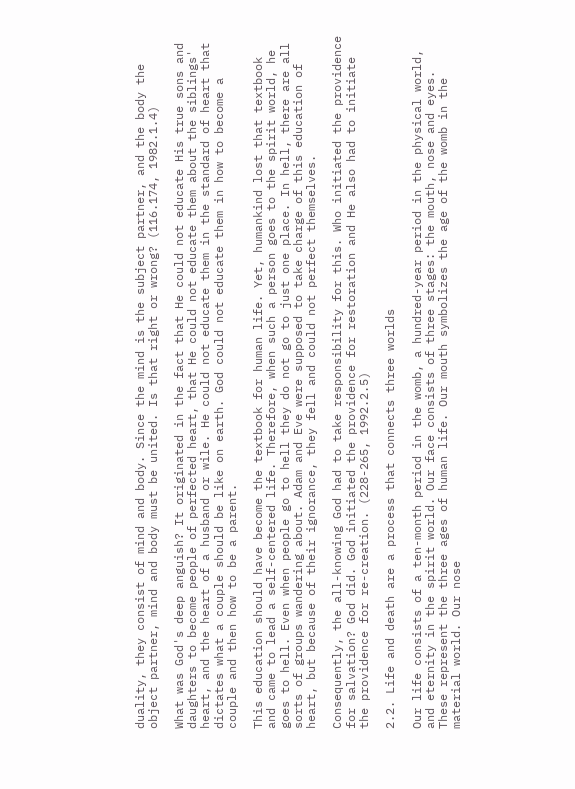duality, they consist of mind and body. Since the mind is the subject partner, and the body the object partner, mind and body must be united. Is that right or wrong? (116.174, 1982.1.4)

What was God's deep anguish? It originated in the fact that He could not educate His true sons and daughters to become people of perfected heart, that He could not educate them about the siblings' heart, and the heart of a husband or wile. He could not educate them in the standard of heart that dictates what a couple should be like on earth. God could not educate them in how to become a couple and then how to be a parent.

This education should have become the textbook for human life. Yet, humankind lost that textbook and came to lead a self-centered life. Therefore, when such a person goes to the spirit world, he goes to hell. Even when people go to hell they do not go to just one place. In hell, there are all sorts of groups wandering about. Adam and Eve were supposed to take charge of this education of heart, but because of their ignorance, they fell and could not perfect themselves.

Consequently, the all-knowing God had to take responsibility for this. Who initiated the providence for salvation? God did. God initiated the providence for restoration and He also had to initiate the providence for re-creation. (228-265, 1992.2.5)

2.2. Life and death are a process that connects three worlds

Our life consists of a ten-month period in the womb, a hundred-year period in the physical world, and eternity in the spirit world. Our face consists of three stages: the mouth, nose and eyes. These represent the three ages of human life. Our mouth symbolizes the age of the womb in the material world. Our nose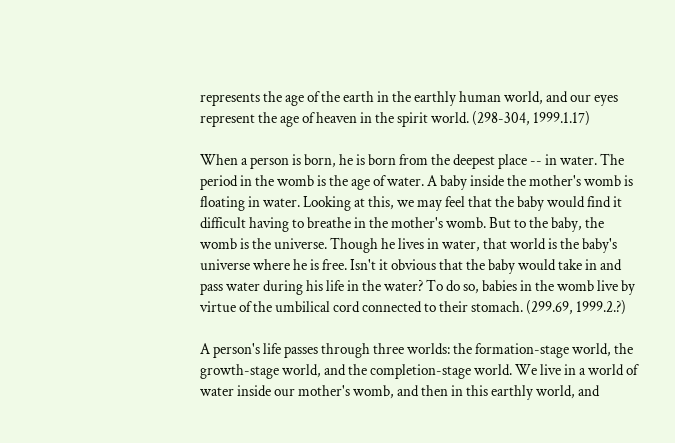represents the age of the earth in the earthly human world, and our eyes represent the age of heaven in the spirit world. (298-304, 1999.1.17)

When a person is born, he is born from the deepest place -- in water. The period in the womb is the age of water. A baby inside the mother's womb is floating in water. Looking at this, we may feel that the baby would find it difficult having to breathe in the mother's womb. But to the baby, the womb is the universe. Though he lives in water, that world is the baby's universe where he is free. Isn't it obvious that the baby would take in and pass water during his life in the water? To do so, babies in the womb live by virtue of the umbilical cord connected to their stomach. (299.69, 1999.2.?)

A person's life passes through three worlds: the formation-stage world, the growth-stage world, and the completion-stage world. We live in a world of water inside our mother's womb, and then in this earthly world, and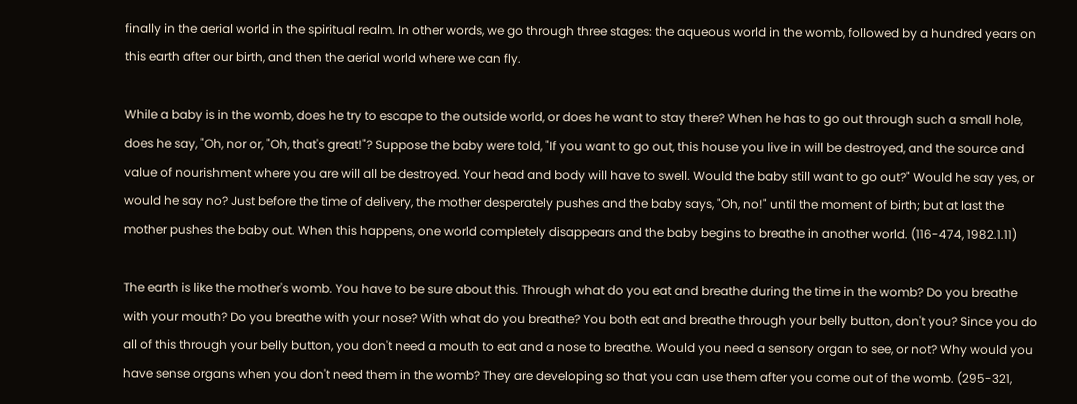finally in the aerial world in the spiritual realm. In other words, we go through three stages: the aqueous world in the womb, followed by a hundred years on this earth after our birth, and then the aerial world where we can fly.

While a baby is in the womb, does he try to escape to the outside world, or does he want to stay there? When he has to go out through such a small hole, does he say, "Oh, nor or, "Oh, that's great!"? Suppose the baby were told, "If you want to go out, this house you live in will be destroyed, and the source and value of nourishment where you are will all be destroyed. Your head and body will have to swell. Would the baby still want to go out?" Would he say yes, or would he say no? Just before the time of delivery, the mother desperately pushes and the baby says, "Oh, no!" until the moment of birth; but at last the mother pushes the baby out. When this happens, one world completely disappears and the baby begins to breathe in another world. (116-474, 1982.1.11)

The earth is like the mother's womb. You have to be sure about this. Through what do you eat and breathe during the time in the womb? Do you breathe with your mouth? Do you breathe with your nose? With what do you breathe? You both eat and breathe through your belly button, don't you? Since you do all of this through your belly button, you don't need a mouth to eat and a nose to breathe. Would you need a sensory organ to see, or not? Why would you have sense organs when you don't need them in the womb? They are developing so that you can use them after you come out of the womb. (295-321,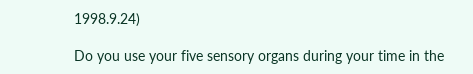1998.9.24)

Do you use your five sensory organs during your time in the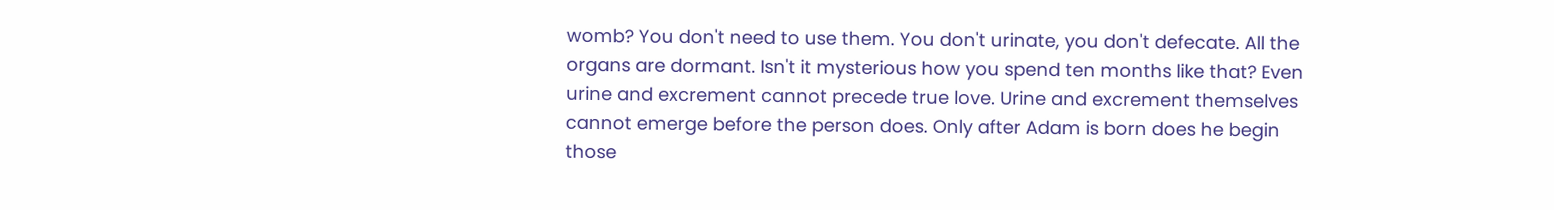womb? You don't need to use them. You don't urinate, you don't defecate. All the organs are dormant. Isn't it mysterious how you spend ten months like that? Even urine and excrement cannot precede true love. Urine and excrement themselves cannot emerge before the person does. Only after Adam is born does he begin those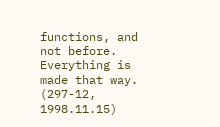functions, and not before. Everything is made that way. (297-12, 1998.11.15)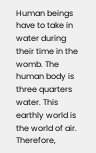Human beings have to take in water during their time in the womb. The human body is three quarters water. This earthly world is the world of air. Therefore,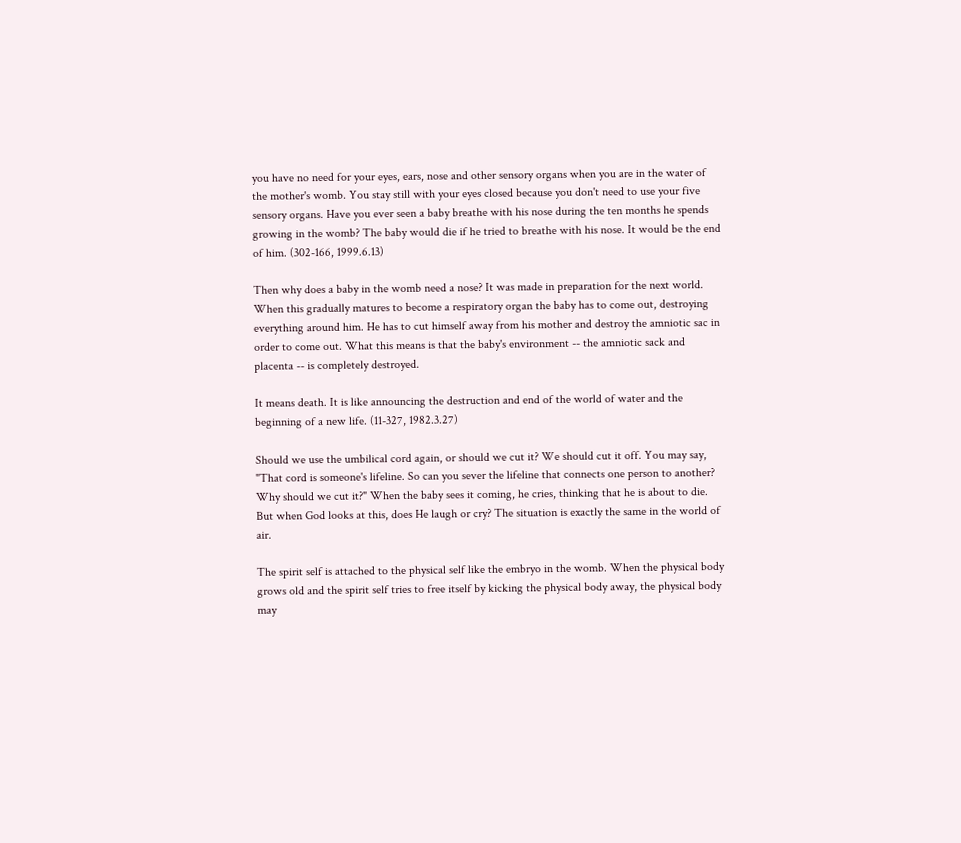you have no need for your eyes, ears, nose and other sensory organs when you are in the water of the mother's womb. You stay still with your eyes closed because you don't need to use your five sensory organs. Have you ever seen a baby breathe with his nose during the ten months he spends growing in the womb? The baby would die if he tried to breathe with his nose. It would be the end of him. (302-166, 1999.6.13)

Then why does a baby in the womb need a nose? It was made in preparation for the next world. When this gradually matures to become a respiratory organ the baby has to come out, destroying everything around him. He has to cut himself away from his mother and destroy the amniotic sac in order to come out. What this means is that the baby's environment -- the amniotic sack and placenta -- is completely destroyed.

It means death. It is like announcing the destruction and end of the world of water and the beginning of a new life. (11-327, 1982.3.27)

Should we use the umbilical cord again, or should we cut it? We should cut it off. You may say, "That cord is someone's lifeline. So can you sever the lifeline that connects one person to another? Why should we cut it?" When the baby sees it coming, he cries, thinking that he is about to die. But when God looks at this, does He laugh or cry? The situation is exactly the same in the world of air.

The spirit self is attached to the physical self like the embryo in the womb. When the physical body grows old and the spirit self tries to free itself by kicking the physical body away, the physical body may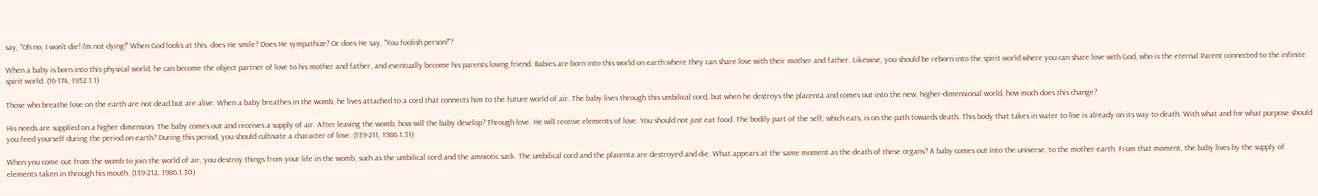say, "Oh no, I won't die! I'm not dying!" When God looks at this, does He smile? Does He sympathize? Or does He say, "You foolish person!"?

When a baby is born into this physical world, he can become the object partner of love to his mother and father, and eventually become his parents loving friend. Babies are born into this world on earth where they can share love with their mother and father. Likewise, you should be reborn into the spirit world where you can share love with God, who is the eternal Parent connected to the infinite spirit world. (16-174, 1952.1.1)

Those who breathe love on the earth are not dead but are alive. When a baby breathes in the womb, he lives attached to a cord that connects him to the future world of air. The baby lives through this umbilical cord, but when he destroys the placenta and comes out into the new, higher-dimensional world, how much does this change?

His needs are supplied on a higher dimension. The baby comes out and receives a supply of air. After leaving the womb, how will the baby develop? Through love. He will receive elements of love. You should not just eat food. The bodily part of the self, which eats, is on the path towards death. This body that takes in water to live is already on its way to death. With what and for what purpose should you feed yourself during the period on earth? During this period, you should cultivate a character of love. (139-211, 1986.1.31)

When you come out from the womb to join the world of air, you destroy things from your life in the womb, such as the umbilical cord and the amniotic sack. The umbilical cord and the placenta are destroyed and die. What appears at the same moment as the death of these organs? A baby comes out into the universe, to the mother earth. From that moment, the baby lives by the supply of elements taken in through his mouth. (139-212, 1986.1.30)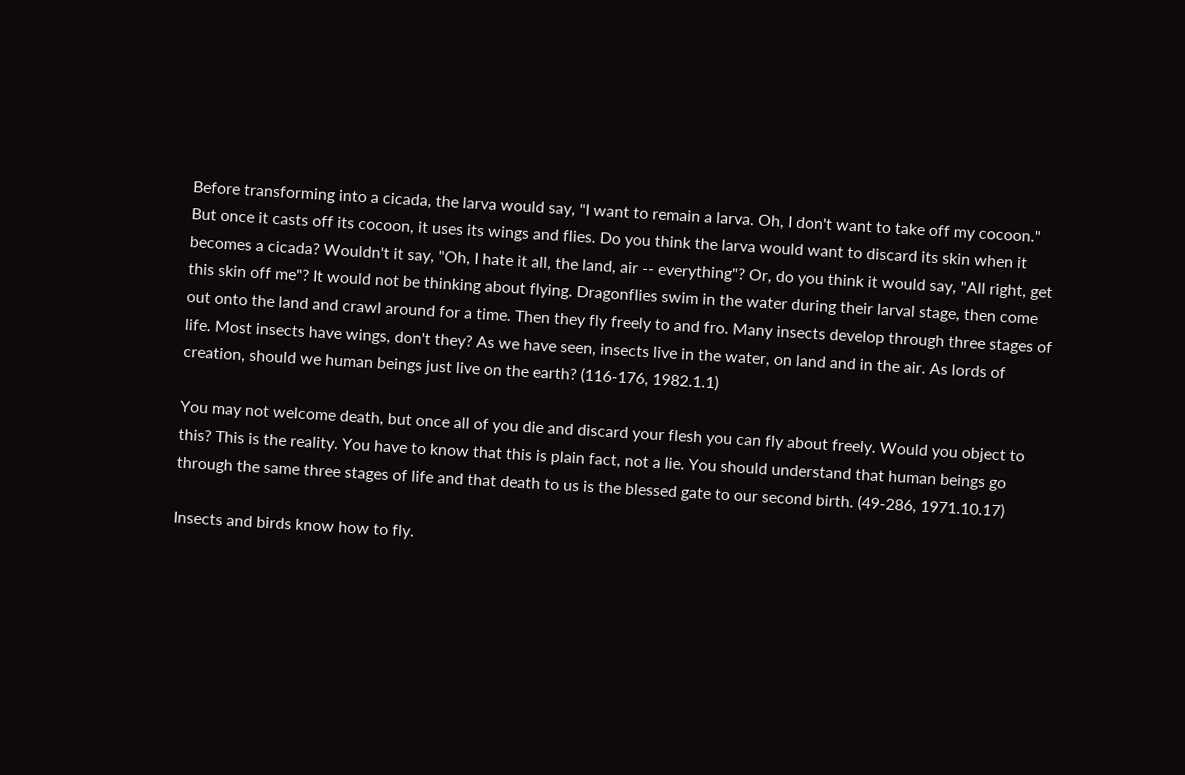Before transforming into a cicada, the larva would say, "I want to remain a larva. Oh, I don't want to take off my cocoon." But once it casts off its cocoon, it uses its wings and flies. Do you think the larva would want to discard its skin when it becomes a cicada? Wouldn't it say, "Oh, I hate it all, the land, air -- everything"? Or, do you think it would say, "All right, get this skin off me"? It would not be thinking about flying. Dragonflies swim in the water during their larval stage, then come out onto the land and crawl around for a time. Then they fly freely to and fro. Many insects develop through three stages of life. Most insects have wings, don't they? As we have seen, insects live in the water, on land and in the air. As lords of creation, should we human beings just live on the earth? (116-176, 1982.1.1)

You may not welcome death, but once all of you die and discard your flesh you can fly about freely. Would you object to this? This is the reality. You have to know that this is plain fact, not a lie. You should understand that human beings go through the same three stages of life and that death to us is the blessed gate to our second birth. (49-286, 1971.10.17)

Insects and birds know how to fly.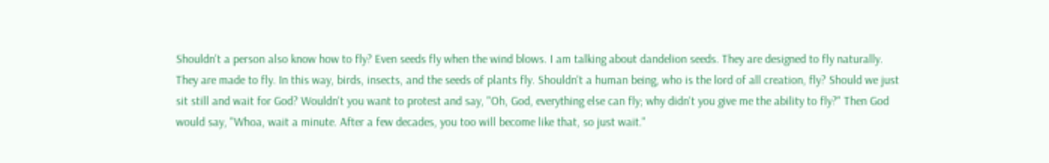Shouldn't a person also know how to fly? Even seeds fly when the wind blows. I am talking about dandelion seeds. They are designed to fly naturally. They are made to fly. In this way, birds, insects, and the seeds of plants fly. Shouldn't a human being, who is the lord of all creation, fly? Should we just sit still and wait for God? Wouldn't you want to protest and say, "Oh, God, everything else can fly; why didn't you give me the ability to fly?" Then God would say, "Whoa, wait a minute. After a few decades, you too will become like that, so just wait."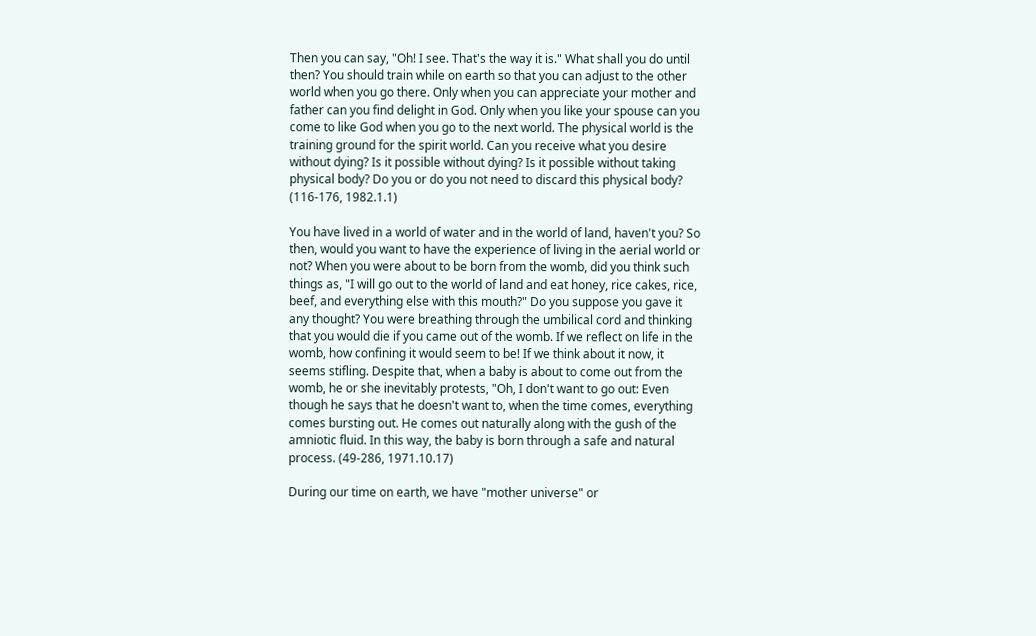Then you can say, "Oh! I see. That's the way it is." What shall you do until then? You should train while on earth so that you can adjust to the other world when you go there. Only when you can appreciate your mother and father can you find delight in God. Only when you like your spouse can you come to like God when you go to the next world. The physical world is the training ground for the spirit world. Can you receive what you desire without dying? Is it possible without dying? Is it possible without taking physical body? Do you or do you not need to discard this physical body? (116-176, 1982.1.1)

You have lived in a world of water and in the world of land, haven't you? So then, would you want to have the experience of living in the aerial world or not? When you were about to be born from the womb, did you think such things as, "I will go out to the world of land and eat honey, rice cakes, rice, beef, and everything else with this mouth?" Do you suppose you gave it any thought? You were breathing through the umbilical cord and thinking that you would die if you came out of the womb. If we reflect on life in the womb, how confining it would seem to be! If we think about it now, it seems stifling. Despite that, when a baby is about to come out from the womb, he or she inevitably protests, "Oh, I don't want to go out: Even though he says that he doesn't want to, when the time comes, everything comes bursting out. He comes out naturally along with the gush of the amniotic fluid. In this way, the baby is born through a safe and natural process. (49-286, 1971.10.17)

During our time on earth, we have "mother universe" or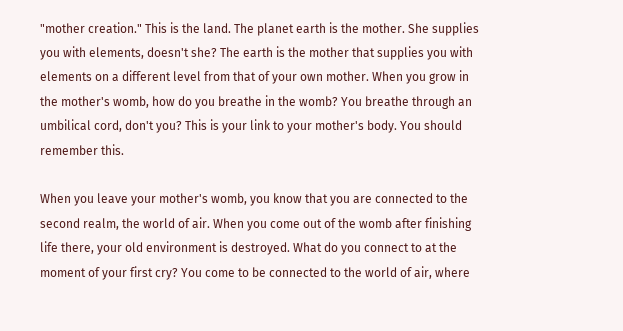"mother creation." This is the land. The planet earth is the mother. She supplies you with elements, doesn't she? The earth is the mother that supplies you with elements on a different level from that of your own mother. When you grow in the mother's womb, how do you breathe in the womb? You breathe through an umbilical cord, don't you? This is your link to your mother's body. You should remember this.

When you leave your mother's womb, you know that you are connected to the second realm, the world of air. When you come out of the womb after finishing life there, your old environment is destroyed. What do you connect to at the moment of your first cry? You come to be connected to the world of air, where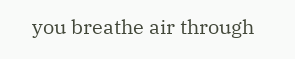you breathe air through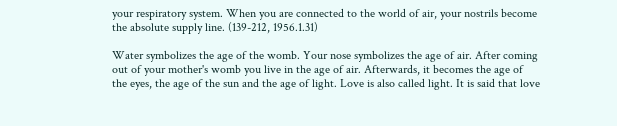your respiratory system. When you are connected to the world of air, your nostrils become the absolute supply line. (139-212, 1956.1.31)

Water symbolizes the age of the womb. Your nose symbolizes the age of air. After coming out of your mother's womb you live in the age of air. Afterwards, it becomes the age of the eyes, the age of the sun and the age of light. Love is also called light. It is said that love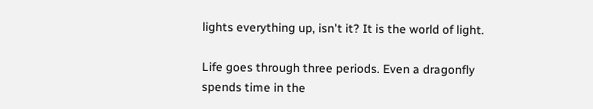lights everything up, isn't it? It is the world of light.

Life goes through three periods. Even a dragonfly spends time in the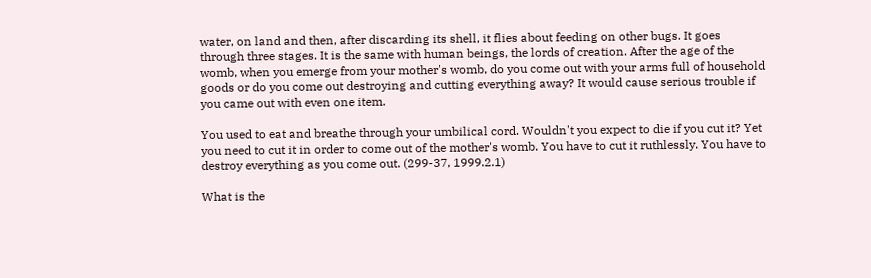water, on land and then, after discarding its shell, it flies about feeding on other bugs. It goes through three stages. It is the same with human beings, the lords of creation. After the age of the womb, when you emerge from your mother's womb, do you come out with your arms full of household goods or do you come out destroying and cutting everything away? It would cause serious trouble if you came out with even one item.

You used to eat and breathe through your umbilical cord. Wouldn't you expect to die if you cut it? Yet you need to cut it in order to come out of the mother's womb. You have to cut it ruthlessly. You have to destroy everything as you come out. (299-37, 1999.2.1)

What is the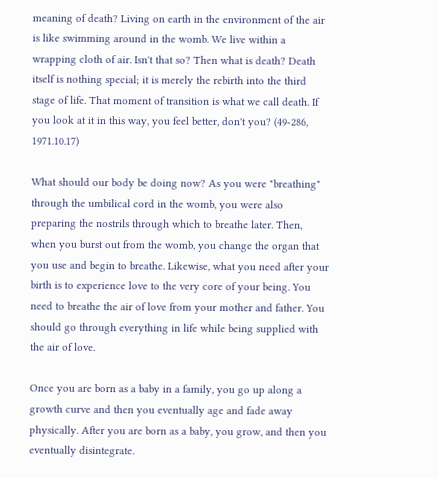meaning of death? Living on earth in the environment of the air is like swimming around in the womb. We live within a wrapping cloth of air. Isn't that so? Then what is death? Death itself is nothing special; it is merely the rebirth into the third stage of life. That moment of transition is what we call death. If you look at it in this way, you feel better, don't you? (49-286, 1971.10.17)

What should our body be doing now? As you were "breathing" through the umbilical cord in the womb, you were also preparing the nostrils through which to breathe later. Then, when you burst out from the womb, you change the organ that you use and begin to breathe. Likewise, what you need after your birth is to experience love to the very core of your being. You need to breathe the air of love from your mother and father. You should go through everything in life while being supplied with the air of love.

Once you are born as a baby in a family, you go up along a growth curve and then you eventually age and fade away physically. After you are born as a baby, you grow, and then you eventually disintegrate.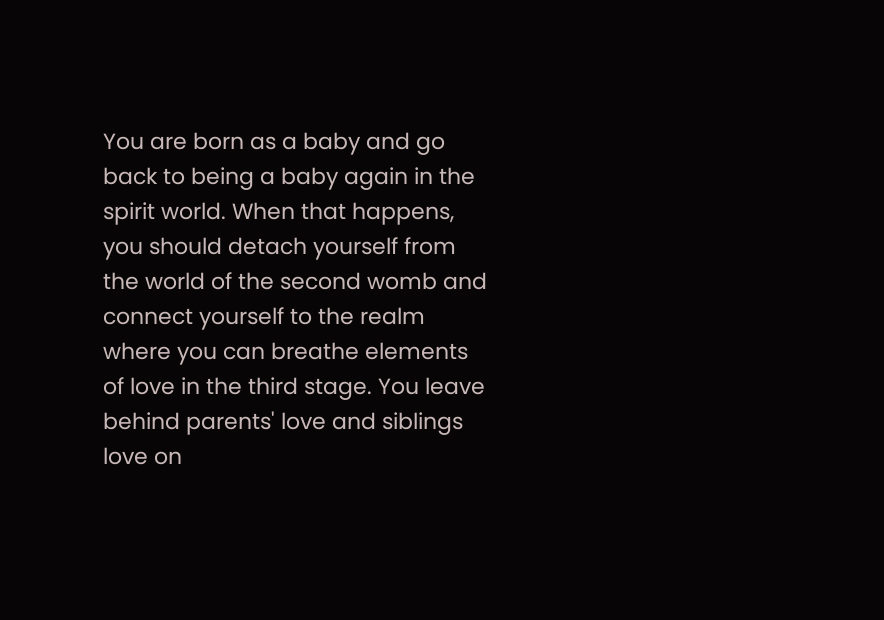You are born as a baby and go back to being a baby again in the spirit world. When that happens, you should detach yourself from the world of the second womb and connect yourself to the realm where you can breathe elements of love in the third stage. You leave behind parents' love and siblings love on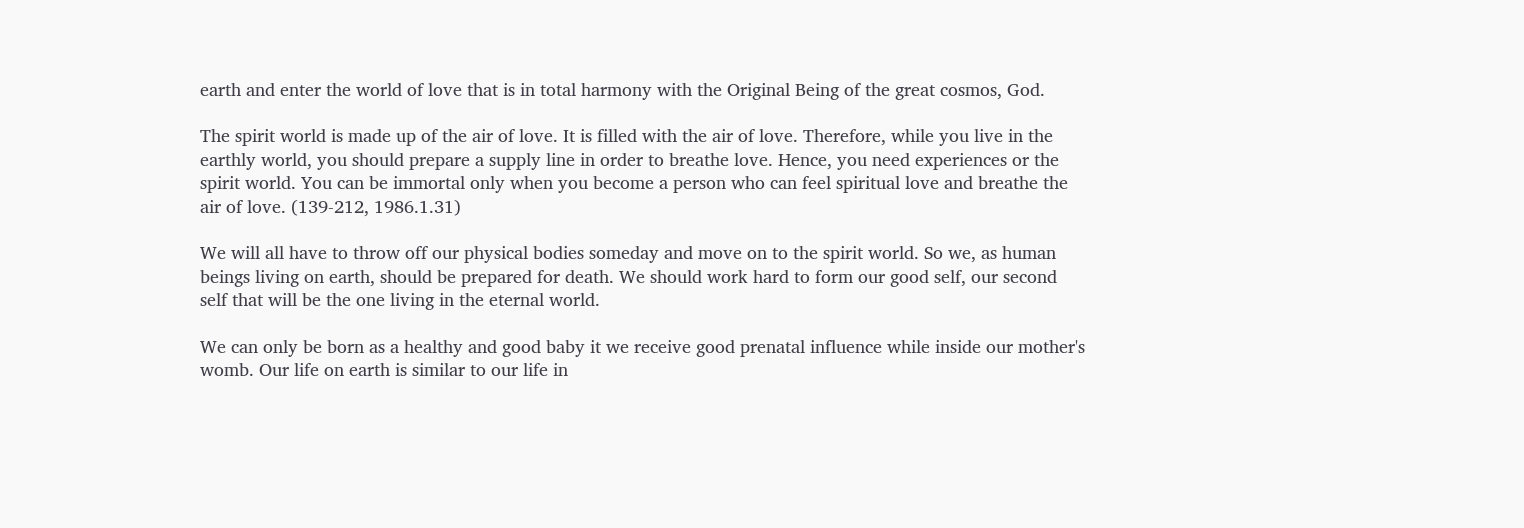earth and enter the world of love that is in total harmony with the Original Being of the great cosmos, God.

The spirit world is made up of the air of love. It is filled with the air of love. Therefore, while you live in the earthly world, you should prepare a supply line in order to breathe love. Hence, you need experiences or the spirit world. You can be immortal only when you become a person who can feel spiritual love and breathe the air of love. (139-212, 1986.1.31)

We will all have to throw off our physical bodies someday and move on to the spirit world. So we, as human beings living on earth, should be prepared for death. We should work hard to form our good self, our second self that will be the one living in the eternal world.

We can only be born as a healthy and good baby it we receive good prenatal influence while inside our mother's womb. Our life on earth is similar to our life in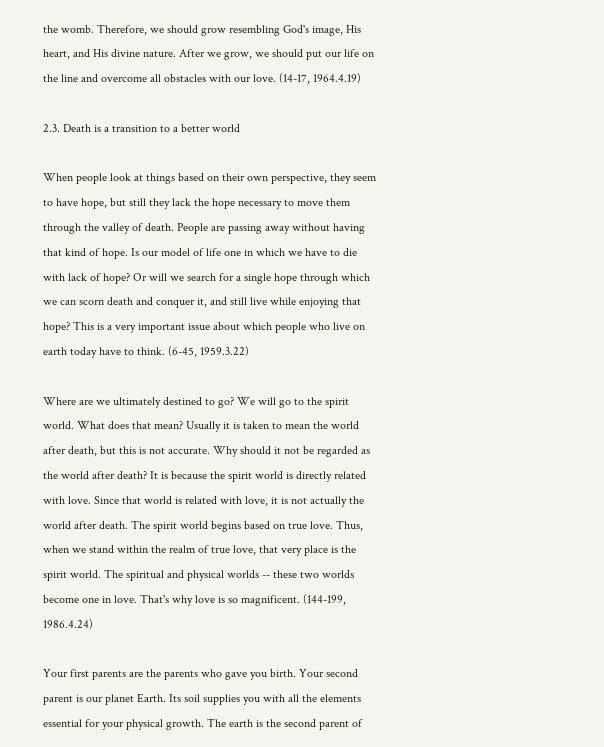the womb. Therefore, we should grow resembling God's image, His heart, and His divine nature. After we grow, we should put our life on the line and overcome all obstacles with our love. (14-17, 1964.4.19)

2.3. Death is a transition to a better world

When people look at things based on their own perspective, they seem to have hope, but still they lack the hope necessary to move them through the valley of death. People are passing away without having that kind of hope. Is our model of life one in which we have to die with lack of hope? Or will we search for a single hope through which we can scorn death and conquer it, and still live while enjoying that hope? This is a very important issue about which people who live on earth today have to think. (6-45, 1959.3.22)

Where are we ultimately destined to go? We will go to the spirit world. What does that mean? Usually it is taken to mean the world after death, but this is not accurate. Why should it not be regarded as the world after death? It is because the spirit world is directly related with love. Since that world is related with love, it is not actually the world after death. The spirit world begins based on true love. Thus, when we stand within the realm of true love, that very place is the spirit world. The spiritual and physical worlds -- these two worlds become one in love. That's why love is so magnificent. (144-199, 1986.4.24)

Your first parents are the parents who gave you birth. Your second parent is our planet Earth. Its soil supplies you with all the elements essential for your physical growth. The earth is the second parent of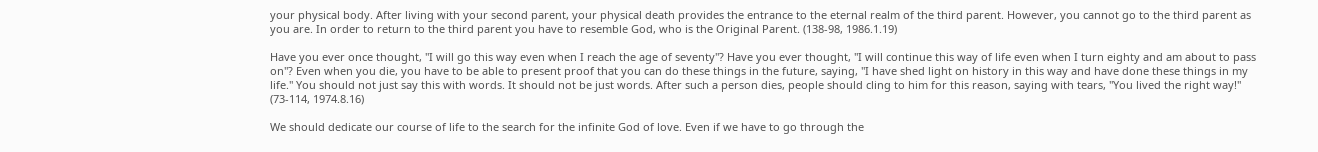your physical body. After living with your second parent, your physical death provides the entrance to the eternal realm of the third parent. However, you cannot go to the third parent as you are. In order to return to the third parent you have to resemble God, who is the Original Parent. (138-98, 1986.1.19)

Have you ever once thought, "I will go this way even when I reach the age of seventy"? Have you ever thought, "I will continue this way of life even when I turn eighty and am about to pass on"? Even when you die, you have to be able to present proof that you can do these things in the future, saying, "I have shed light on history in this way and have done these things in my life." You should not just say this with words. It should not be just words. After such a person dies, people should cling to him for this reason, saying with tears, "You lived the right way!" (73-114, 1974.8.16)

We should dedicate our course of life to the search for the infinite God of love. Even if we have to go through the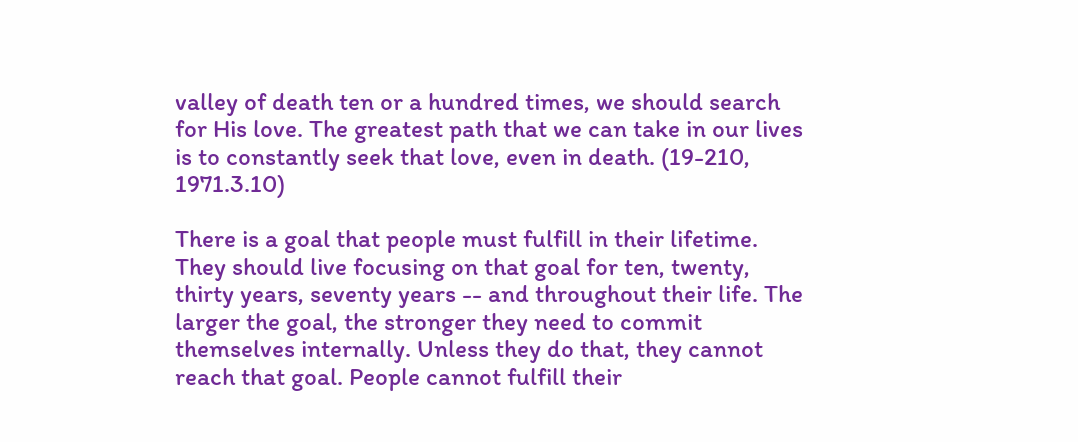valley of death ten or a hundred times, we should search for His love. The greatest path that we can take in our lives is to constantly seek that love, even in death. (19-210, 1971.3.10)

There is a goal that people must fulfill in their lifetime. They should live focusing on that goal for ten, twenty, thirty years, seventy years -- and throughout their life. The larger the goal, the stronger they need to commit themselves internally. Unless they do that, they cannot reach that goal. People cannot fulfill their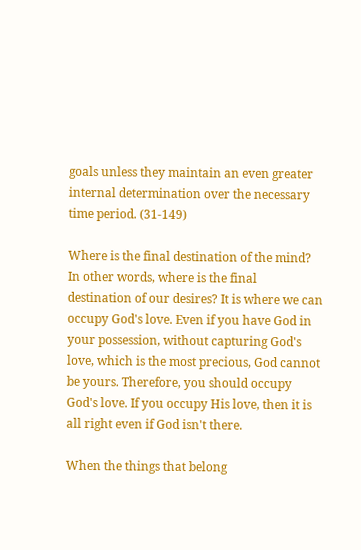goals unless they maintain an even greater internal determination over the necessary time period. (31-149)

Where is the final destination of the mind? In other words, where is the final destination of our desires? It is where we can occupy God's love. Even if you have God in your possession, without capturing God's love, which is the most precious, God cannot be yours. Therefore, you should occupy God's love. If you occupy His love, then it is all right even if God isn't there.

When the things that belong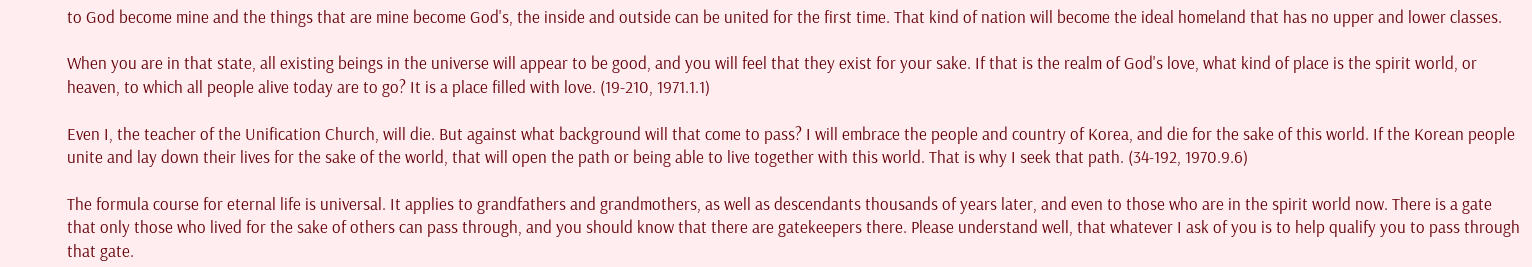to God become mine and the things that are mine become God's, the inside and outside can be united for the first time. That kind of nation will become the ideal homeland that has no upper and lower classes.

When you are in that state, all existing beings in the universe will appear to be good, and you will feel that they exist for your sake. If that is the realm of God's love, what kind of place is the spirit world, or heaven, to which all people alive today are to go? It is a place filled with love. (19-210, 1971.1.1)

Even I, the teacher of the Unification Church, will die. But against what background will that come to pass? I will embrace the people and country of Korea, and die for the sake of this world. If the Korean people unite and lay down their lives for the sake of the world, that will open the path or being able to live together with this world. That is why I seek that path. (34-192, 1970.9.6)

The formula course for eternal life is universal. It applies to grandfathers and grandmothers, as well as descendants thousands of years later, and even to those who are in the spirit world now. There is a gate that only those who lived for the sake of others can pass through, and you should know that there are gatekeepers there. Please understand well, that whatever I ask of you is to help qualify you to pass through that gate.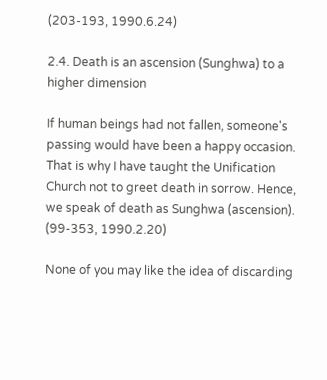(203-193, 1990.6.24)

2.4. Death is an ascension (Sunghwa) to a higher dimension

If human beings had not fallen, someone's passing would have been a happy occasion. That is why I have taught the Unification Church not to greet death in sorrow. Hence, we speak of death as Sunghwa (ascension). (99-353, 1990.2.20)

None of you may like the idea of discarding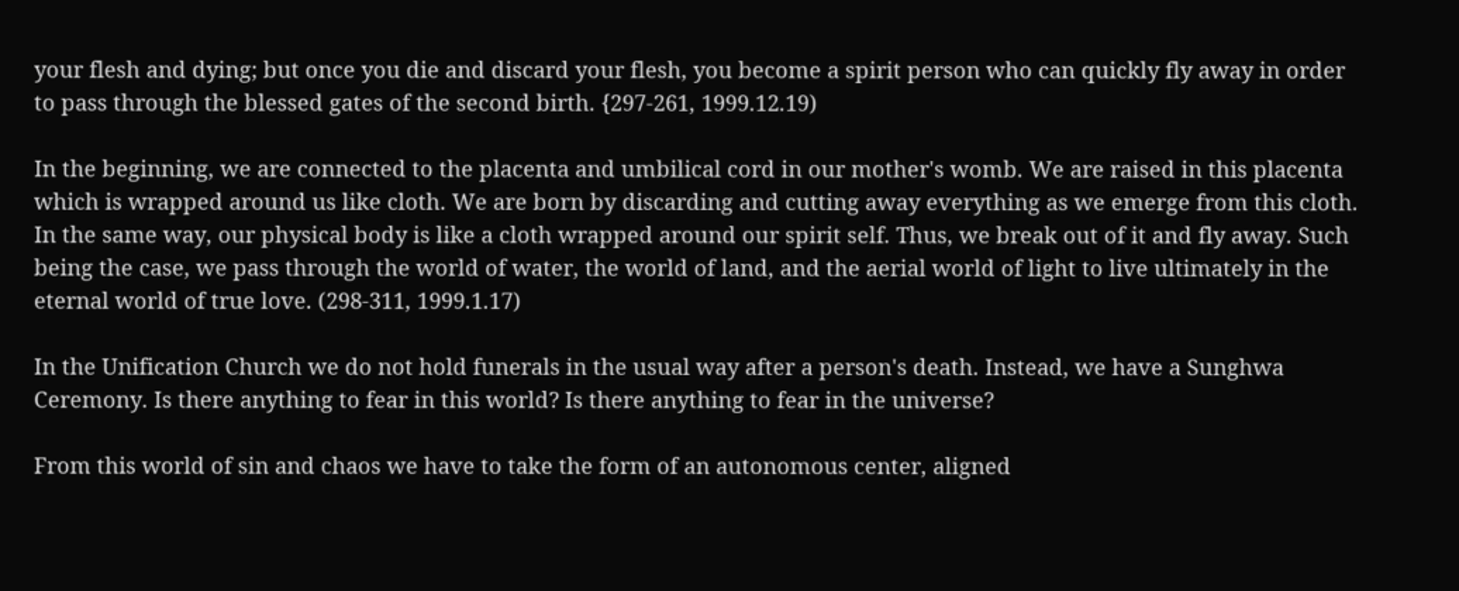your flesh and dying; but once you die and discard your flesh, you become a spirit person who can quickly fly away in order to pass through the blessed gates of the second birth. {297-261, 1999.12.19)

In the beginning, we are connected to the placenta and umbilical cord in our mother's womb. We are raised in this placenta which is wrapped around us like cloth. We are born by discarding and cutting away everything as we emerge from this cloth. In the same way, our physical body is like a cloth wrapped around our spirit self. Thus, we break out of it and fly away. Such being the case, we pass through the world of water, the world of land, and the aerial world of light to live ultimately in the eternal world of true love. (298-311, 1999.1.17)

In the Unification Church we do not hold funerals in the usual way after a person's death. Instead, we have a Sunghwa Ceremony. Is there anything to fear in this world? Is there anything to fear in the universe?

From this world of sin and chaos we have to take the form of an autonomous center, aligned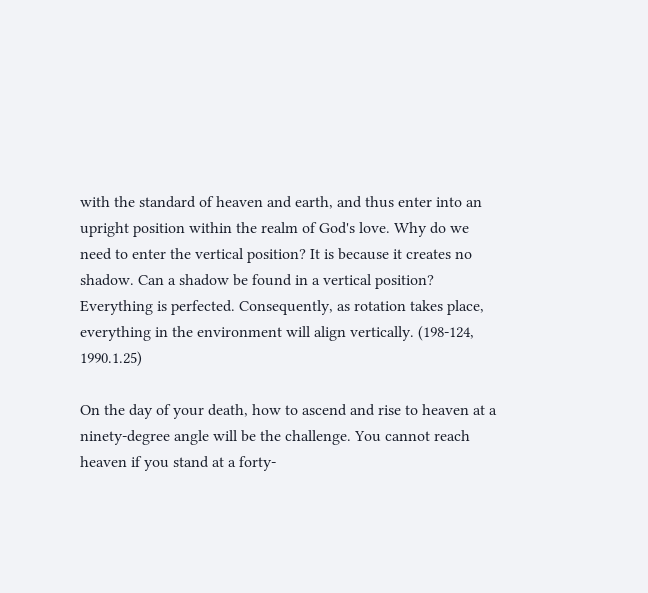with the standard of heaven and earth, and thus enter into an upright position within the realm of God's love. Why do we need to enter the vertical position? It is because it creates no shadow. Can a shadow be found in a vertical position? Everything is perfected. Consequently, as rotation takes place, everything in the environment will align vertically. (198-124, 1990.1.25)

On the day of your death, how to ascend and rise to heaven at a ninety-degree angle will be the challenge. You cannot reach heaven if you stand at a forty-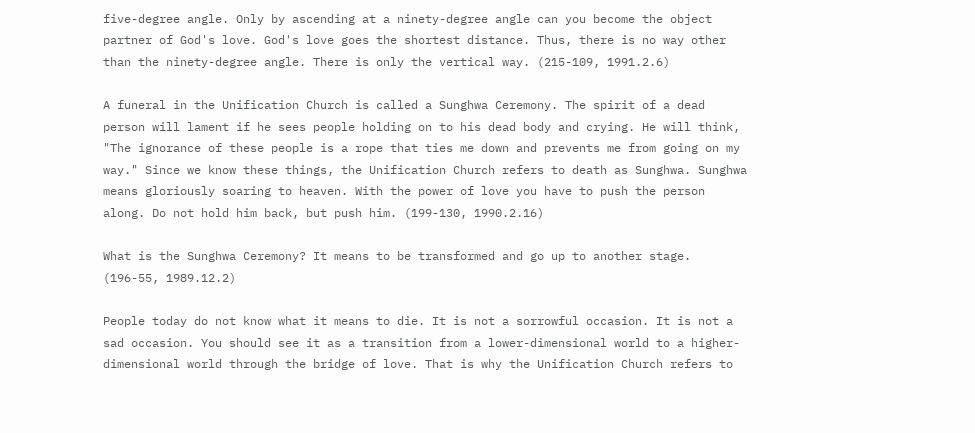five-degree angle. Only by ascending at a ninety-degree angle can you become the object partner of God's love. God's love goes the shortest distance. Thus, there is no way other than the ninety-degree angle. There is only the vertical way. (215-109, 1991.2.6)

A funeral in the Unification Church is called a Sunghwa Ceremony. The spirit of a dead person will lament if he sees people holding on to his dead body and crying. He will think, "The ignorance of these people is a rope that ties me down and prevents me from going on my way." Since we know these things, the Unification Church refers to death as Sunghwa. Sunghwa means gloriously soaring to heaven. With the power of love you have to push the person along. Do not hold him back, but push him. (199-130, 1990.2.16)

What is the Sunghwa Ceremony? It means to be transformed and go up to another stage. (196-55, 1989.12.2)

People today do not know what it means to die. It is not a sorrowful occasion. It is not a sad occasion. You should see it as a transition from a lower-dimensional world to a higher-dimensional world through the bridge of love. That is why the Unification Church refers to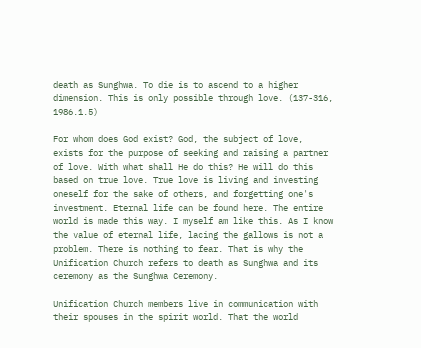death as Sunghwa. To die is to ascend to a higher dimension. This is only possible through love. (137-316, 1986.1.5)

For whom does God exist? God, the subject of love, exists for the purpose of seeking and raising a partner of love. With what shall He do this? He will do this based on true love. True love is living and investing oneself for the sake of others, and forgetting one's investment. Eternal life can be found here. The entire world is made this way. I myself am like this. As I know the value of eternal life, lacing the gallows is not a problem. There is nothing to fear. That is why the Unification Church refers to death as Sunghwa and its ceremony as the Sunghwa Ceremony.

Unification Church members live in communication with their spouses in the spirit world. That the world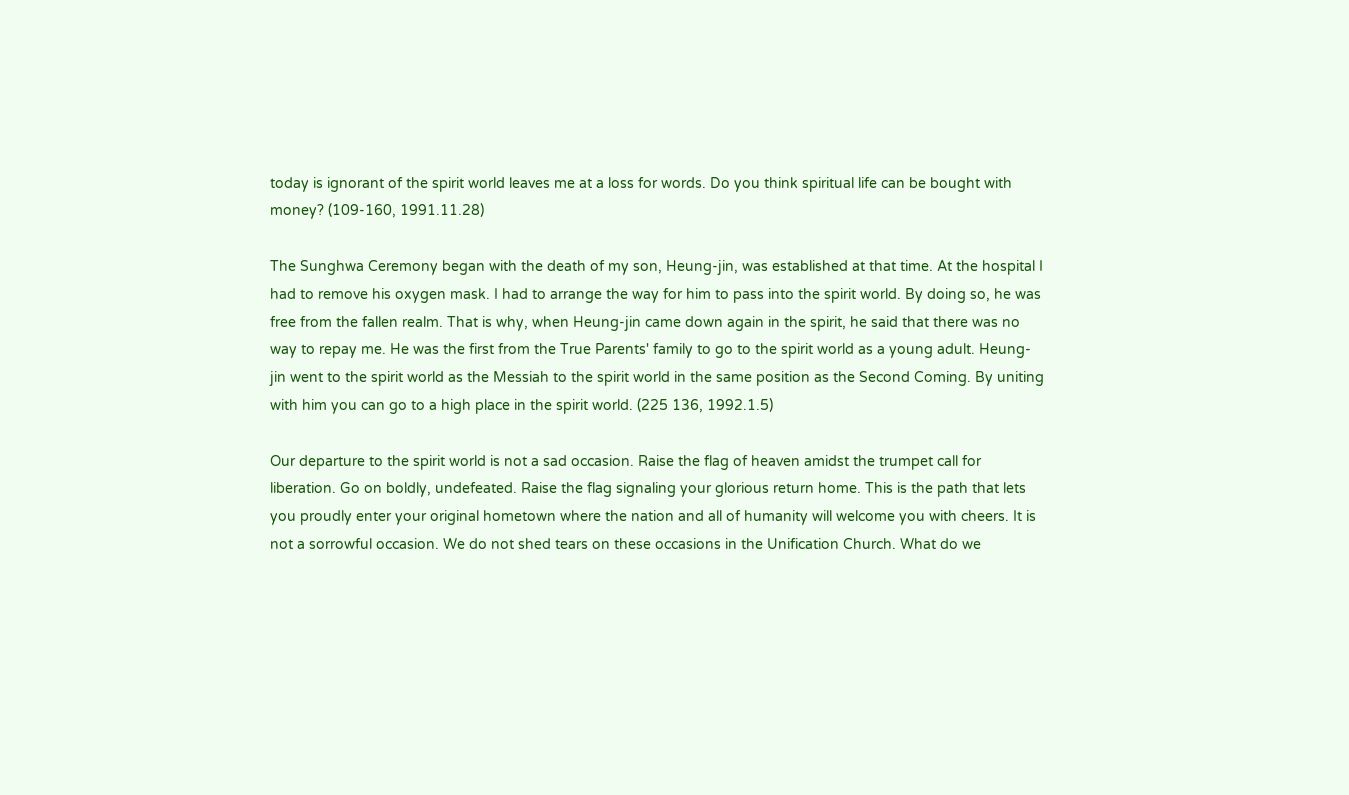today is ignorant of the spirit world leaves me at a loss for words. Do you think spiritual life can be bought with money? (109-160, 1991.11.28)

The Sunghwa Ceremony began with the death of my son, Heung-jin, was established at that time. At the hospital I had to remove his oxygen mask. I had to arrange the way for him to pass into the spirit world. By doing so, he was free from the fallen realm. That is why, when Heung-jin came down again in the spirit, he said that there was no way to repay me. He was the first from the True Parents' family to go to the spirit world as a young adult. Heung-jin went to the spirit world as the Messiah to the spirit world in the same position as the Second Coming. By uniting with him you can go to a high place in the spirit world. (225 136, 1992.1.5)

Our departure to the spirit world is not a sad occasion. Raise the flag of heaven amidst the trumpet call for liberation. Go on boldly, undefeated. Raise the flag signaling your glorious return home. This is the path that lets you proudly enter your original hometown where the nation and all of humanity will welcome you with cheers. It is not a sorrowful occasion. We do not shed tears on these occasions in the Unification Church. What do we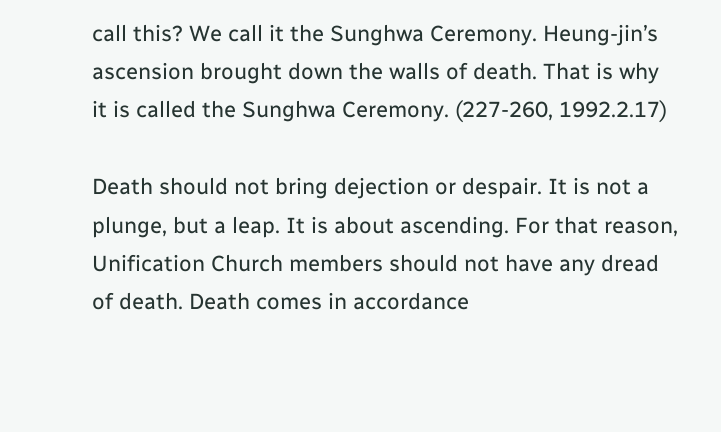call this? We call it the Sunghwa Ceremony. Heung-jin’s ascension brought down the walls of death. That is why it is called the Sunghwa Ceremony. (227-260, 1992.2.17)

Death should not bring dejection or despair. It is not a plunge, but a leap. It is about ascending. For that reason, Unification Church members should not have any dread of death. Death comes in accordance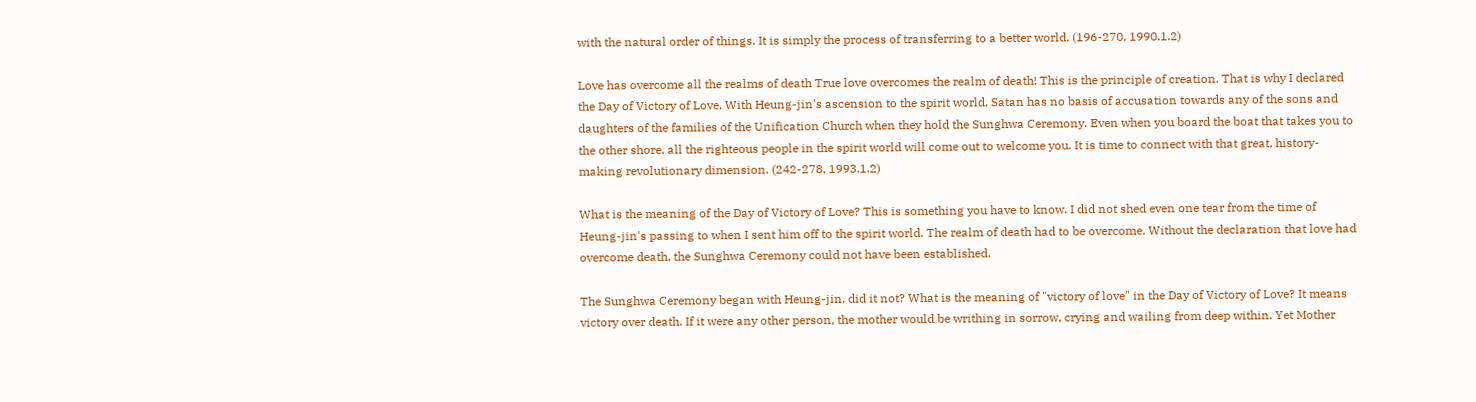with the natural order of things. It is simply the process of transferring to a better world. (196-270, 1990.1.2)

Love has overcome all the realms of death True love overcomes the realm of death! This is the principle of creation. That is why I declared the Day of Victory of Love. With Heung-jin's ascension to the spirit world, Satan has no basis of accusation towards any of the sons and daughters of the families of the Unification Church when they hold the Sunghwa Ceremony. Even when you board the boat that takes you to the other shore, all the righteous people in the spirit world will come out to welcome you. It is time to connect with that great, history-making revolutionary dimension. (242-278, 1993.1.2)

What is the meaning of the Day of Victory of Love? This is something you have to know. I did not shed even one tear from the time of Heung-jin's passing to when I sent him off to the spirit world. The realm of death had to be overcome. Without the declaration that love had overcome death, the Sunghwa Ceremony could not have been established.

The Sunghwa Ceremony began with Heung-jin, did it not? What is the meaning of "victory of love" in the Day of Victory of Love? It means victory over death. If it were any other person, the mother would be writhing in sorrow, crying and wailing from deep within. Yet Mother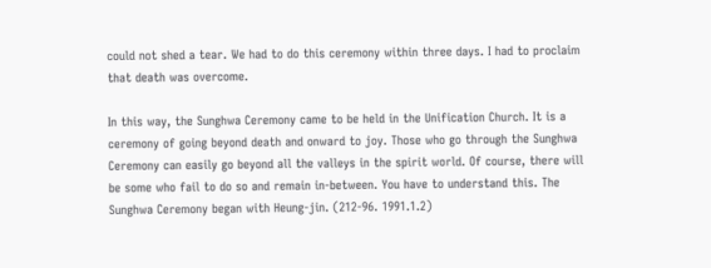could not shed a tear. We had to do this ceremony within three days. I had to proclaim that death was overcome.

In this way, the Sunghwa Ceremony came to be held in the Unification Church. It is a ceremony of going beyond death and onward to joy. Those who go through the Sunghwa Ceremony can easily go beyond all the valleys in the spirit world. Of course, there will be some who fail to do so and remain in-between. You have to understand this. The Sunghwa Ceremony began with Heung-jin. (212-96. 1991.1.2)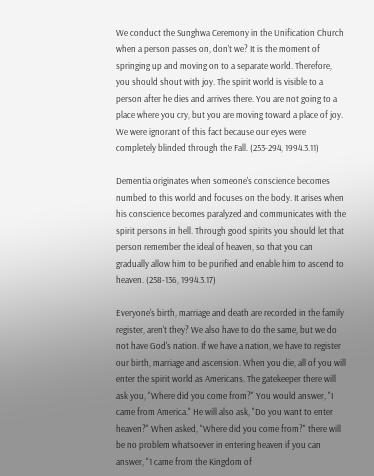We conduct the Sunghwa Ceremony in the Unification Church when a person passes on, don't we? It is the moment of springing up and moving on to a separate world. Therefore, you should shout with joy. The spirit world is visible to a person after he dies and arrives there. You are not going to a place where you cry, but you are moving toward a place of joy. We were ignorant of this fact because our eyes were completely blinded through the Fall. (253-294, 1994.3.11)

Dementia originates when someone's conscience becomes numbed to this world and focuses on the body. It arises when his conscience becomes paralyzed and communicates with the spirit persons in hell. Through good spirits you should let that person remember the ideal of heaven, so that you can gradually allow him to be purified and enable him to ascend to heaven. (258-136, 1994.3.17)

Everyone's birth, marriage and death are recorded in the family register, aren't they? We also have to do the same, but we do not have God's nation. If we have a nation, we have to register our birth, marriage and ascension. When you die, all of you will enter the spirit world as Americans. The gatekeeper there will ask you, "Where did you come from?" You would answer, "I came from America." He will also ask, "Do you want to enter heaven?" When asked, "Where did you come from?" there will be no problem whatsoever in entering heaven if you can answer, "1 came from the Kingdom of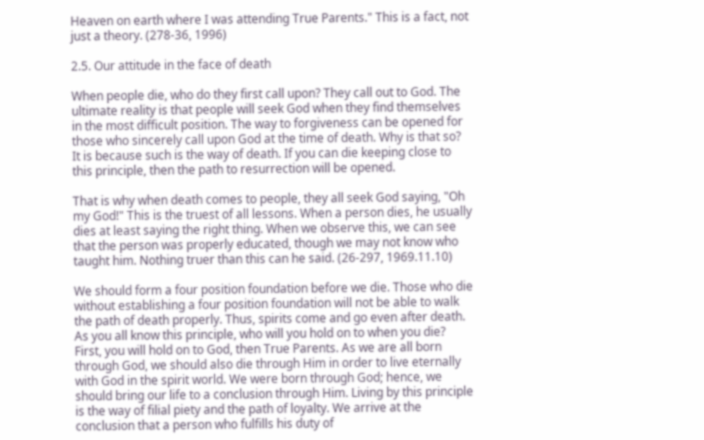Heaven on earth where I was attending True Parents." This is a fact, not just a theory. (278-36, 1996)

2.5. Our attitude in the face of death

When people die, who do they first call upon? They call out to God. The ultimate reality is that people will seek God when they find themselves in the most difficult position. The way to forgiveness can be opened for those who sincerely call upon God at the time of death. Why is that so? It is because such is the way of death. If you can die keeping close to this principle, then the path to resurrection will be opened.

That is why when death comes to people, they all seek God saying, "Oh my God!" This is the truest of all lessons. When a person dies, he usually dies at least saying the right thing. When we observe this, we can see that the person was properly educated, though we may not know who taught him. Nothing truer than this can he said. (26-297, 1969.11.10)

We should form a four position foundation before we die. Those who die without establishing a four position foundation will not be able to walk the path of death properly. Thus, spirits come and go even after death. As you all know this principle, who will you hold on to when you die? First, you will hold on to God, then True Parents. As we are all born through God, we should also die through Him in order to live eternally with God in the spirit world. We were born through God; hence, we should bring our life to a conclusion through Him. Living by this principle is the way of filial piety and the path of loyalty. We arrive at the conclusion that a person who fulfills his duty of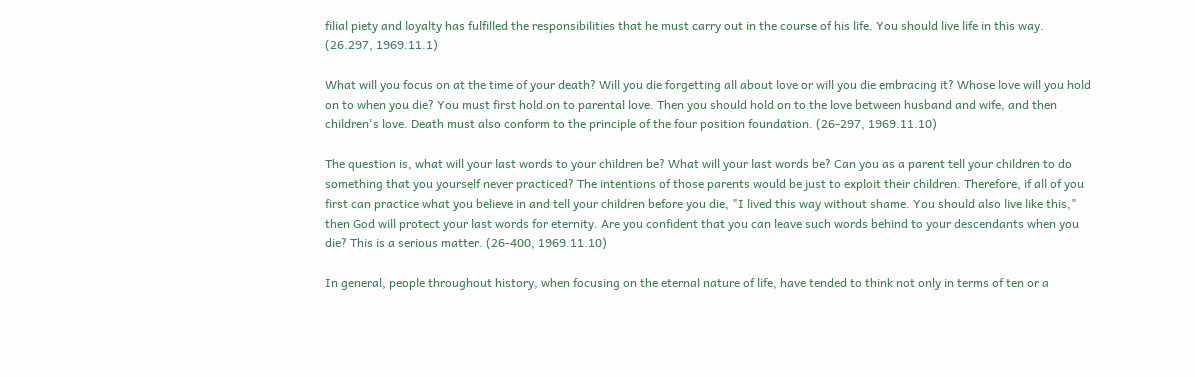filial piety and loyalty has fulfilled the responsibilities that he must carry out in the course of his life. You should live life in this way. (26.297, 1969.11.1)

What will you focus on at the time of your death? Will you die forgetting all about love or will you die embracing it? Whose love will you hold on to when you die? You must first hold on to parental love. Then you should hold on to the love between husband and wife, and then children's love. Death must also conform to the principle of the four position foundation. (26-297, 1969.11.10)

The question is, what will your last words to your children be? What will your last words be? Can you as a parent tell your children to do something that you yourself never practiced? The intentions of those parents would be just to exploit their children. Therefore, if all of you first can practice what you believe in and tell your children before you die, "I lived this way without shame. You should also live like this," then God will protect your last words for eternity. Are you confident that you can leave such words behind to your descendants when you die? This is a serious matter. (26-400, 1969.11.10)

In general, people throughout history, when focusing on the eternal nature of life, have tended to think not only in terms of ten or a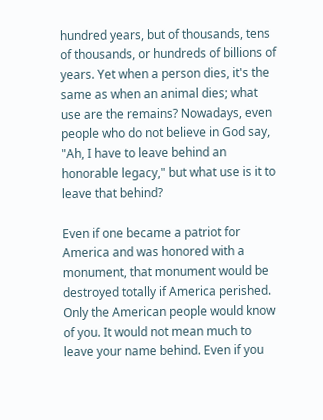hundred years, but of thousands, tens of thousands, or hundreds of billions of years. Yet when a person dies, it's the same as when an animal dies; what use are the remains? Nowadays, even people who do not believe in God say, "Ah, I have to leave behind an honorable legacy," but what use is it to leave that behind?

Even if one became a patriot for America and was honored with a monument, that monument would be destroyed totally if America perished. Only the American people would know of you. It would not mean much to leave your name behind. Even if you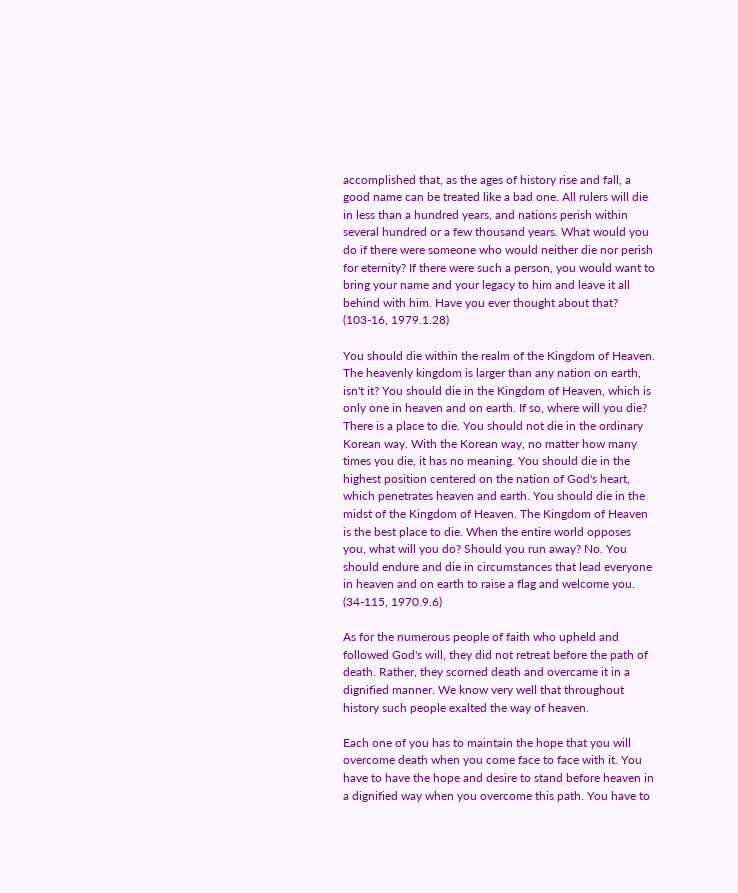accomplished that, as the ages of history rise and fall, a good name can be treated like a bad one. All rulers will die in less than a hundred years, and nations perish within several hundred or a few thousand years. What would you do if there were someone who would neither die nor perish for eternity? If there were such a person, you would want to bring your name and your legacy to him and leave it all behind with him. Have you ever thought about that? (103-16, 1979.1.28)

You should die within the realm of the Kingdom of Heaven. The heavenly kingdom is larger than any nation on earth, isn't it? You should die in the Kingdom of Heaven, which is only one in heaven and on earth. If so, where will you die? There is a place to die. You should not die in the ordinary Korean way. With the Korean way, no matter how many times you die, it has no meaning. You should die in the highest position centered on the nation of God's heart, which penetrates heaven and earth. You should die in the midst of the Kingdom of Heaven. The Kingdom of Heaven is the best place to die. When the entire world opposes you, what will you do? Should you run away? No. You should endure and die in circumstances that lead everyone in heaven and on earth to raise a flag and welcome you. (34-115, 1970.9.6)

As for the numerous people of faith who upheld and followed God's will, they did not retreat before the path of death. Rather, they scorned death and overcame it in a dignified manner. We know very well that throughout history such people exalted the way of heaven.

Each one of you has to maintain the hope that you will overcome death when you come face to face with it. You have to have the hope and desire to stand before heaven in a dignified way when you overcome this path. You have to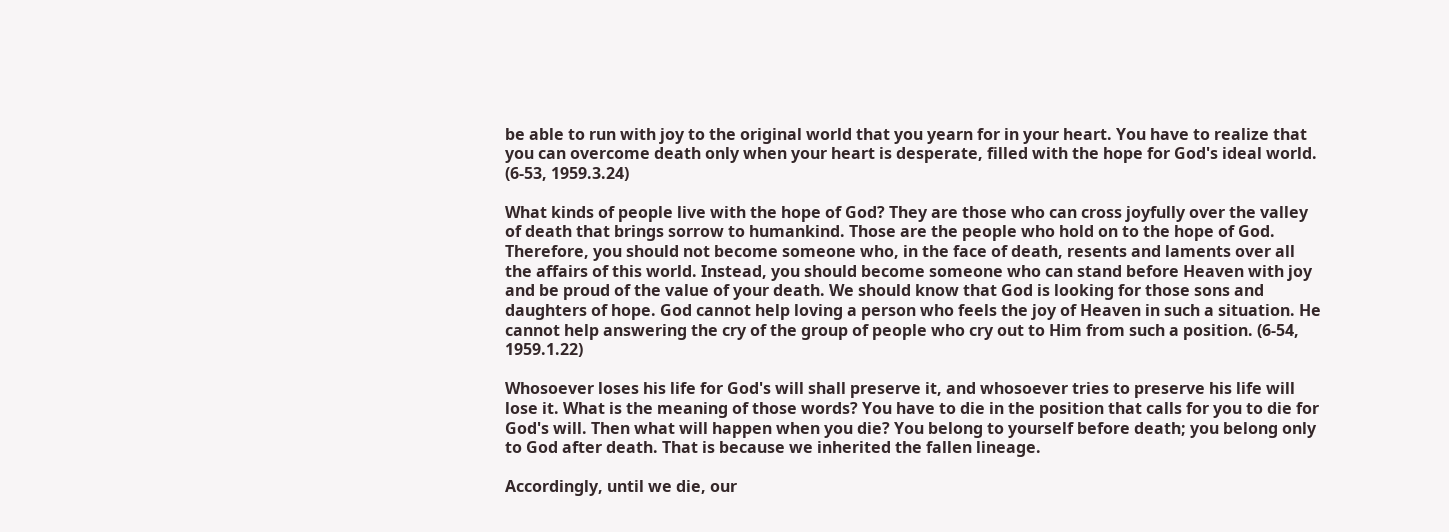be able to run with joy to the original world that you yearn for in your heart. You have to realize that you can overcome death only when your heart is desperate, filled with the hope for God's ideal world. (6-53, 1959.3.24)

What kinds of people live with the hope of God? They are those who can cross joyfully over the valley of death that brings sorrow to humankind. Those are the people who hold on to the hope of God. Therefore, you should not become someone who, in the face of death, resents and laments over all the affairs of this world. Instead, you should become someone who can stand before Heaven with joy and be proud of the value of your death. We should know that God is looking for those sons and daughters of hope. God cannot help loving a person who feels the joy of Heaven in such a situation. He cannot help answering the cry of the group of people who cry out to Him from such a position. (6-54, 1959.1.22)

Whosoever loses his life for God's will shall preserve it, and whosoever tries to preserve his life will lose it. What is the meaning of those words? You have to die in the position that calls for you to die for God's will. Then what will happen when you die? You belong to yourself before death; you belong only to God after death. That is because we inherited the fallen lineage.

Accordingly, until we die, our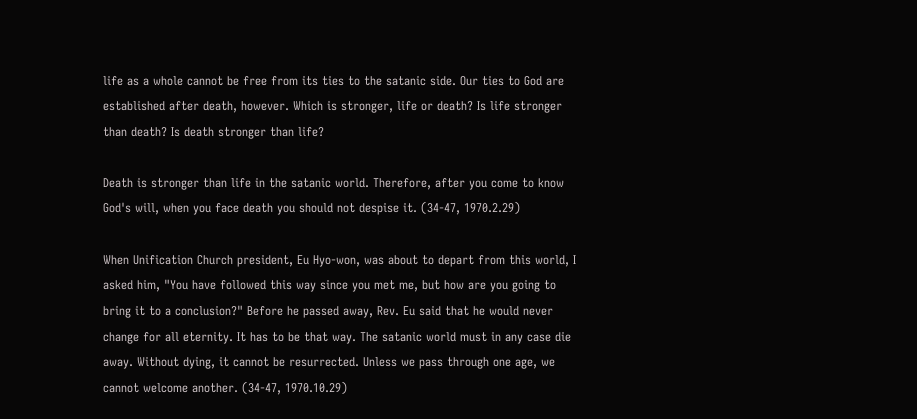life as a whole cannot be free from its ties to the satanic side. Our ties to God are established after death, however. Which is stronger, life or death? Is life stronger than death? Is death stronger than life?

Death is stronger than life in the satanic world. Therefore, after you come to know God's will, when you face death you should not despise it. (34-47, 1970.2.29)

When Unification Church president, Eu Hyo-won, was about to depart from this world, I asked him, "You have followed this way since you met me, but how are you going to bring it to a conclusion?" Before he passed away, Rev. Eu said that he would never change for all eternity. It has to be that way. The satanic world must in any case die away. Without dying, it cannot be resurrected. Unless we pass through one age, we cannot welcome another. (34-47, 1970.10.29)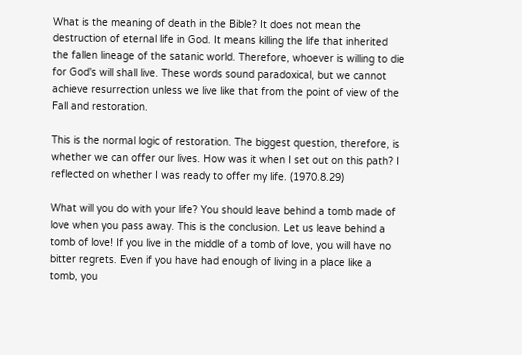What is the meaning of death in the Bible? It does not mean the destruction of eternal life in God. It means killing the life that inherited the fallen lineage of the satanic world. Therefore, whoever is willing to die for God's will shall live. These words sound paradoxical, but we cannot achieve resurrection unless we live like that from the point of view of the Fall and restoration.

This is the normal logic of restoration. The biggest question, therefore, is whether we can offer our lives. How was it when I set out on this path? I reflected on whether I was ready to offer my life. (1970.8.29)

What will you do with your life? You should leave behind a tomb made of love when you pass away. This is the conclusion. Let us leave behind a tomb of love! If you live in the middle of a tomb of love, you will have no bitter regrets. Even if you have had enough of living in a place like a tomb, you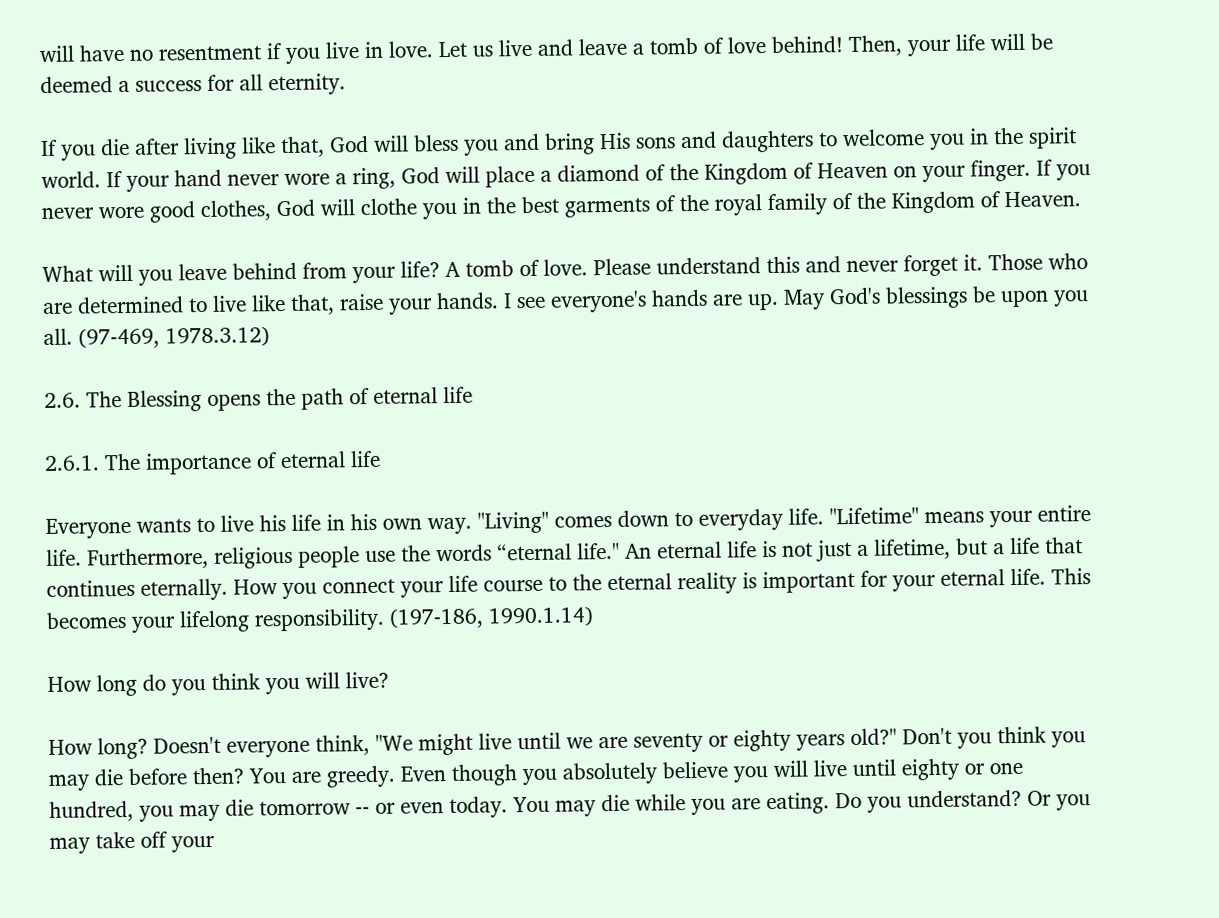will have no resentment if you live in love. Let us live and leave a tomb of love behind! Then, your life will be deemed a success for all eternity.

If you die after living like that, God will bless you and bring His sons and daughters to welcome you in the spirit world. If your hand never wore a ring, God will place a diamond of the Kingdom of Heaven on your finger. If you never wore good clothes, God will clothe you in the best garments of the royal family of the Kingdom of Heaven.

What will you leave behind from your life? A tomb of love. Please understand this and never forget it. Those who are determined to live like that, raise your hands. I see everyone's hands are up. May God's blessings be upon you all. (97-469, 1978.3.12)

2.6. The Blessing opens the path of eternal life

2.6.1. The importance of eternal life

Everyone wants to live his life in his own way. "Living" comes down to everyday life. "Lifetime" means your entire life. Furthermore, religious people use the words “eternal life." An eternal life is not just a lifetime, but a life that continues eternally. How you connect your life course to the eternal reality is important for your eternal life. This becomes your lifelong responsibility. (197-186, 1990.1.14)

How long do you think you will live?

How long? Doesn't everyone think, "We might live until we are seventy or eighty years old?" Don't you think you may die before then? You are greedy. Even though you absolutely believe you will live until eighty or one hundred, you may die tomorrow -- or even today. You may die while you are eating. Do you understand? Or you may take off your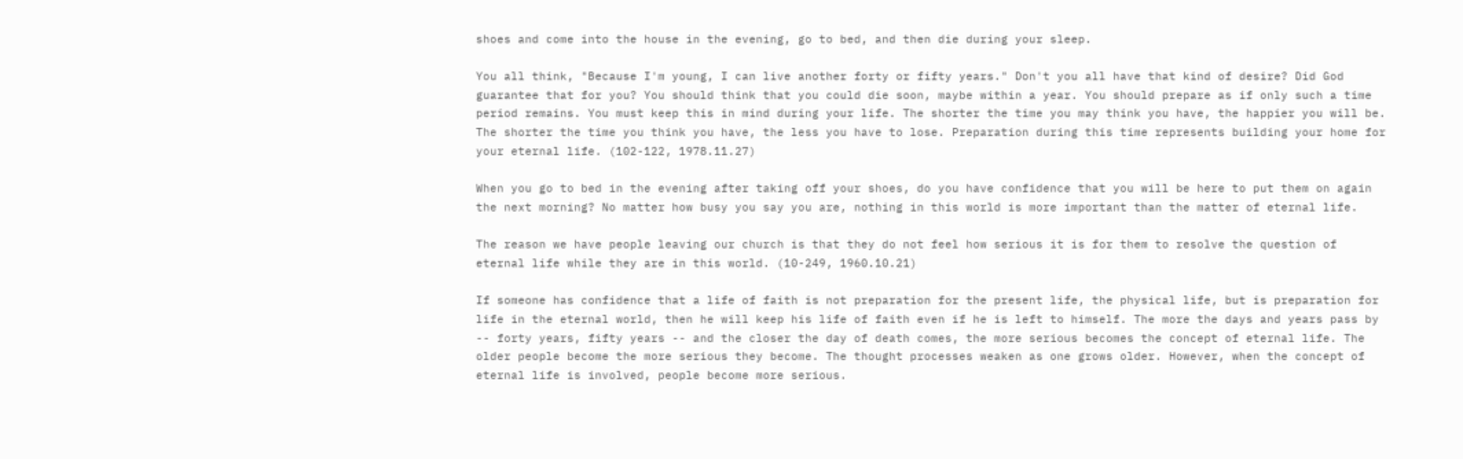shoes and come into the house in the evening, go to bed, and then die during your sleep.

You all think, "Because I'm young, I can live another forty or fifty years." Don't you all have that kind of desire? Did God guarantee that for you? You should think that you could die soon, maybe within a year. You should prepare as if only such a time period remains. You must keep this in mind during your life. The shorter the time you may think you have, the happier you will be. The shorter the time you think you have, the less you have to lose. Preparation during this time represents building your home for your eternal life. (102-122, 1978.11.27)

When you go to bed in the evening after taking off your shoes, do you have confidence that you will be here to put them on again the next morning? No matter how busy you say you are, nothing in this world is more important than the matter of eternal life.

The reason we have people leaving our church is that they do not feel how serious it is for them to resolve the question of eternal life while they are in this world. (10-249, 1960.10.21)

If someone has confidence that a life of faith is not preparation for the present life, the physical life, but is preparation for life in the eternal world, then he will keep his life of faith even if he is left to himself. The more the days and years pass by -- forty years, fifty years -- and the closer the day of death comes, the more serious becomes the concept of eternal life. The older people become the more serious they become. The thought processes weaken as one grows older. However, when the concept of eternal life is involved, people become more serious.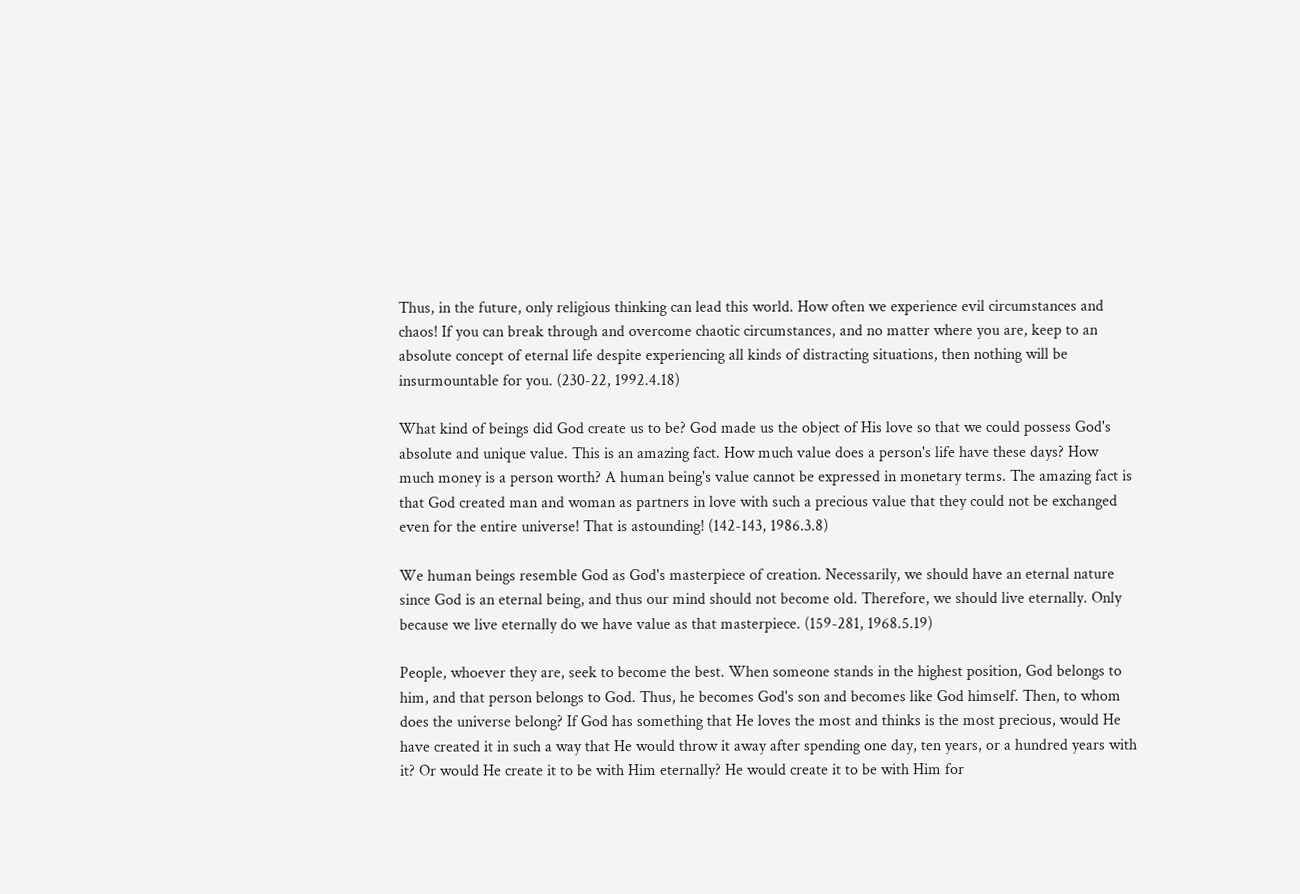Thus, in the future, only religious thinking can lead this world. How often we experience evil circumstances and chaos! If you can break through and overcome chaotic circumstances, and no matter where you are, keep to an absolute concept of eternal life despite experiencing all kinds of distracting situations, then nothing will be insurmountable for you. (230-22, 1992.4.18)

What kind of beings did God create us to be? God made us the object of His love so that we could possess God's absolute and unique value. This is an amazing fact. How much value does a person's life have these days? How much money is a person worth? A human being's value cannot be expressed in monetary terms. The amazing fact is that God created man and woman as partners in love with such a precious value that they could not be exchanged even for the entire universe! That is astounding! (142-143, 1986.3.8)

We human beings resemble God as God's masterpiece of creation. Necessarily, we should have an eternal nature since God is an eternal being, and thus our mind should not become old. Therefore, we should live eternally. Only because we live eternally do we have value as that masterpiece. (159-281, 1968.5.19)

People, whoever they are, seek to become the best. When someone stands in the highest position, God belongs to him, and that person belongs to God. Thus, he becomes God's son and becomes like God himself. Then, to whom does the universe belong? If God has something that He loves the most and thinks is the most precious, would He have created it in such a way that He would throw it away after spending one day, ten years, or a hundred years with it? Or would He create it to be with Him eternally? He would create it to be with Him for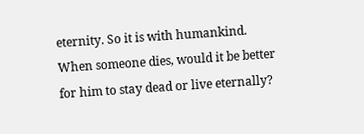eternity. So it is with humankind. When someone dies, would it be better for him to stay dead or live eternally?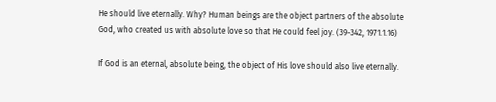He should live eternally. Why? Human beings are the object partners of the absolute God, who created us with absolute love so that He could feel joy. (39-342, 1971.1.16)

If God is an eternal, absolute being, the object of His love should also live eternally.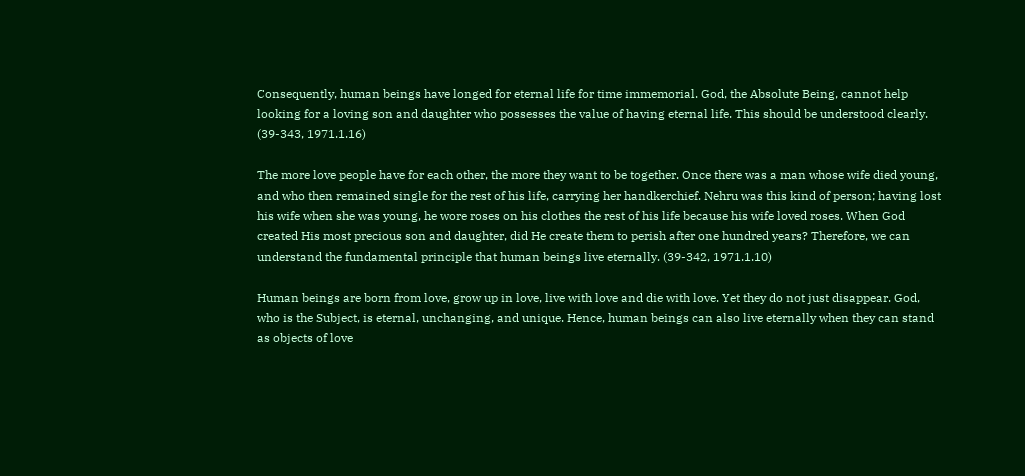Consequently, human beings have longed for eternal life for time immemorial. God, the Absolute Being, cannot help looking for a loving son and daughter who possesses the value of having eternal life. This should be understood clearly. (39-343, 1971.1.16)

The more love people have for each other, the more they want to be together. Once there was a man whose wife died young, and who then remained single for the rest of his life, carrying her handkerchief. Nehru was this kind of person; having lost his wife when she was young, he wore roses on his clothes the rest of his life because his wife loved roses. When God created His most precious son and daughter, did He create them to perish after one hundred years? Therefore, we can understand the fundamental principle that human beings live eternally. (39-342, 1971.1.10)

Human beings are born from love, grow up in love, live with love and die with love. Yet they do not just disappear. God, who is the Subject, is eternal, unchanging, and unique. Hence, human beings can also live eternally when they can stand as objects of love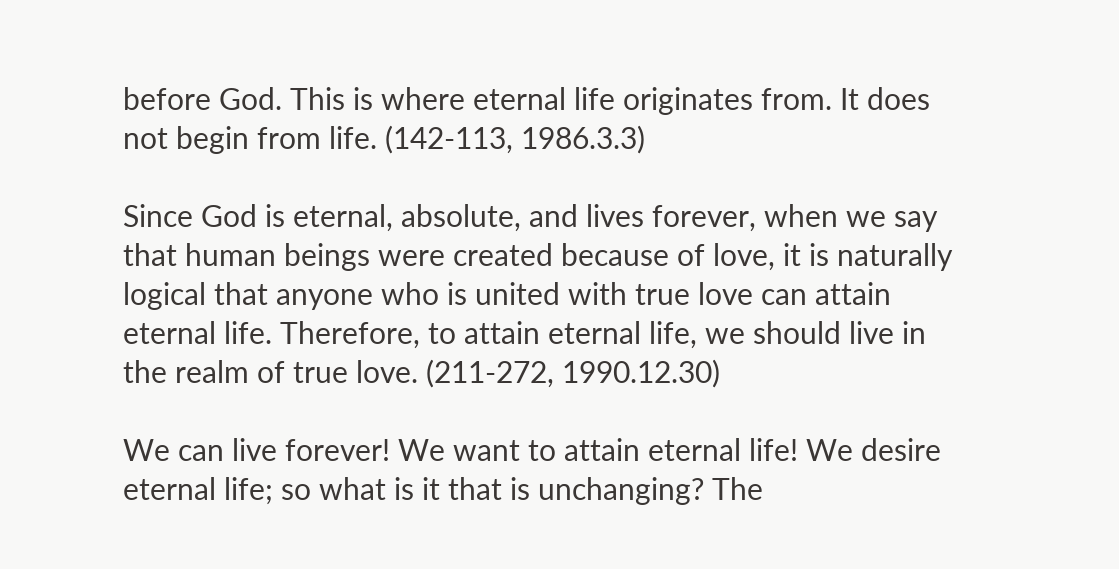before God. This is where eternal life originates from. It does not begin from life. (142-113, 1986.3.3)

Since God is eternal, absolute, and lives forever, when we say that human beings were created because of love, it is naturally logical that anyone who is united with true love can attain eternal life. Therefore, to attain eternal life, we should live in the realm of true love. (211-272, 1990.12.30)

We can live forever! We want to attain eternal life! We desire eternal life; so what is it that is unchanging? The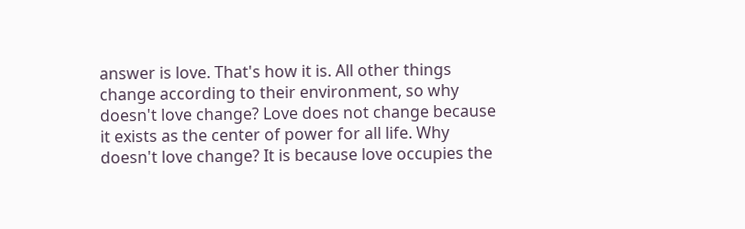answer is love. That's how it is. All other things change according to their environment, so why doesn't love change? Love does not change because it exists as the center of power for all life. Why doesn't love change? It is because love occupies the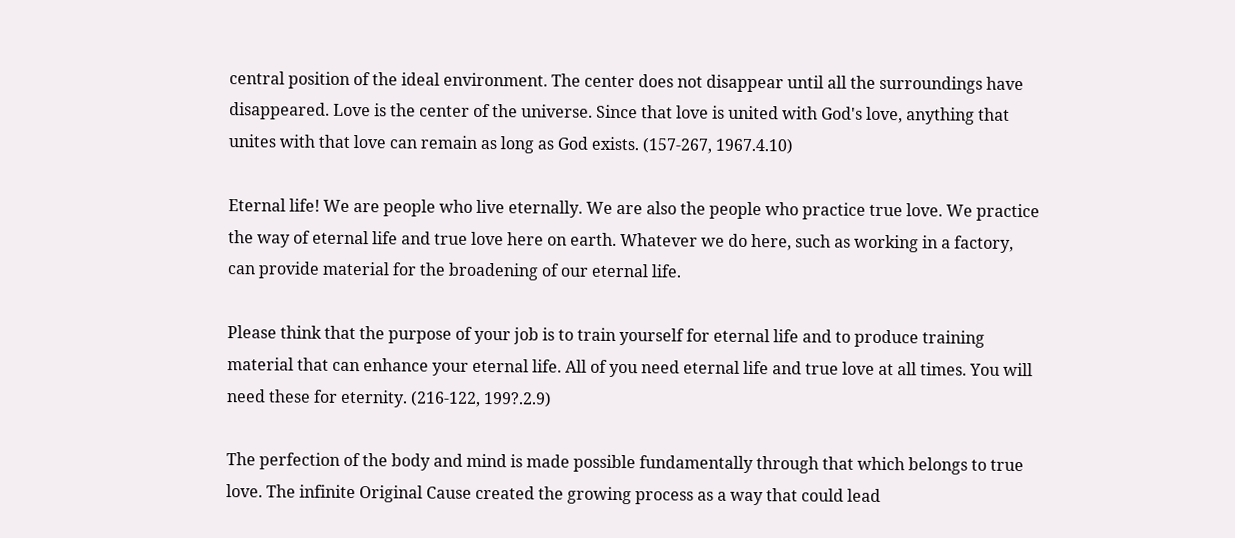central position of the ideal environment. The center does not disappear until all the surroundings have disappeared. Love is the center of the universe. Since that love is united with God's love, anything that unites with that love can remain as long as God exists. (157-267, 1967.4.10)

Eternal life! We are people who live eternally. We are also the people who practice true love. We practice the way of eternal life and true love here on earth. Whatever we do here, such as working in a factory, can provide material for the broadening of our eternal life.

Please think that the purpose of your job is to train yourself for eternal life and to produce training material that can enhance your eternal life. All of you need eternal life and true love at all times. You will need these for eternity. (216-122, 199?.2.9)

The perfection of the body and mind is made possible fundamentally through that which belongs to true love. The infinite Original Cause created the growing process as a way that could lead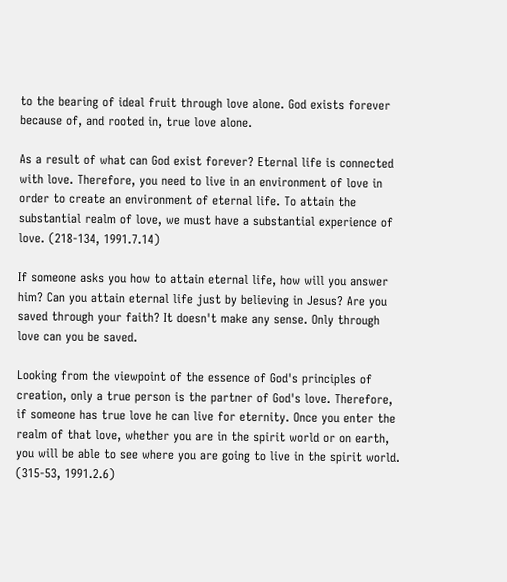to the bearing of ideal fruit through love alone. God exists forever because of, and rooted in, true love alone.

As a result of what can God exist forever? Eternal life is connected with love. Therefore, you need to live in an environment of love in order to create an environment of eternal life. To attain the substantial realm of love, we must have a substantial experience of love. (218-134, 1991.7.14)

If someone asks you how to attain eternal life, how will you answer him? Can you attain eternal life just by believing in Jesus? Are you saved through your faith? It doesn't make any sense. Only through love can you be saved.

Looking from the viewpoint of the essence of God's principles of creation, only a true person is the partner of God's love. Therefore, if someone has true love he can live for eternity. Once you enter the realm of that love, whether you are in the spirit world or on earth, you will be able to see where you are going to live in the spirit world. (315-53, 1991.2.6)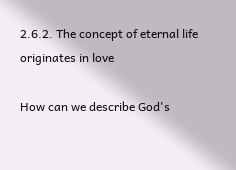2.6.2. The concept of eternal life originates in love

How can we describe God's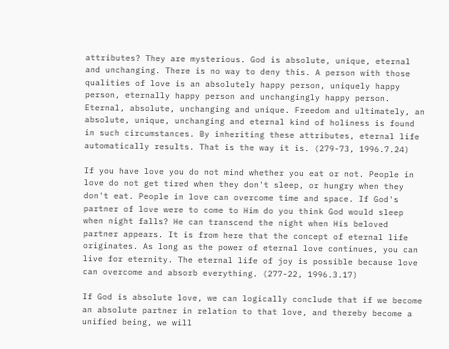attributes? They are mysterious. God is absolute, unique, eternal and unchanging. There is no way to deny this. A person with those qualities of love is an absolutely happy person, uniquely happy person, eternally happy person and unchangingly happy person. Eternal, absolute, unchanging and unique. Freedom and ultimately, an absolute, unique, unchanging and eternal kind of holiness is found in such circumstances. By inheriting these attributes, eternal life automatically results. That is the way it is. (279-73, 1996.7.24)

If you have love you do not mind whether you eat or not. People in love do not get tired when they don't sleep, or hungry when they don't eat. People in love can overcome time and space. If God's partner of love were to come to Him do you think God would sleep when night falls? He can transcend the night when His beloved partner appears. It is from here that the concept of eternal life originates. As long as the power of eternal love continues, you can live for eternity. The eternal life of joy is possible because love can overcome and absorb everything. (277-22, 1996.3.17)

If God is absolute love, we can logically conclude that if we become an absolute partner in relation to that love, and thereby become a unified being, we will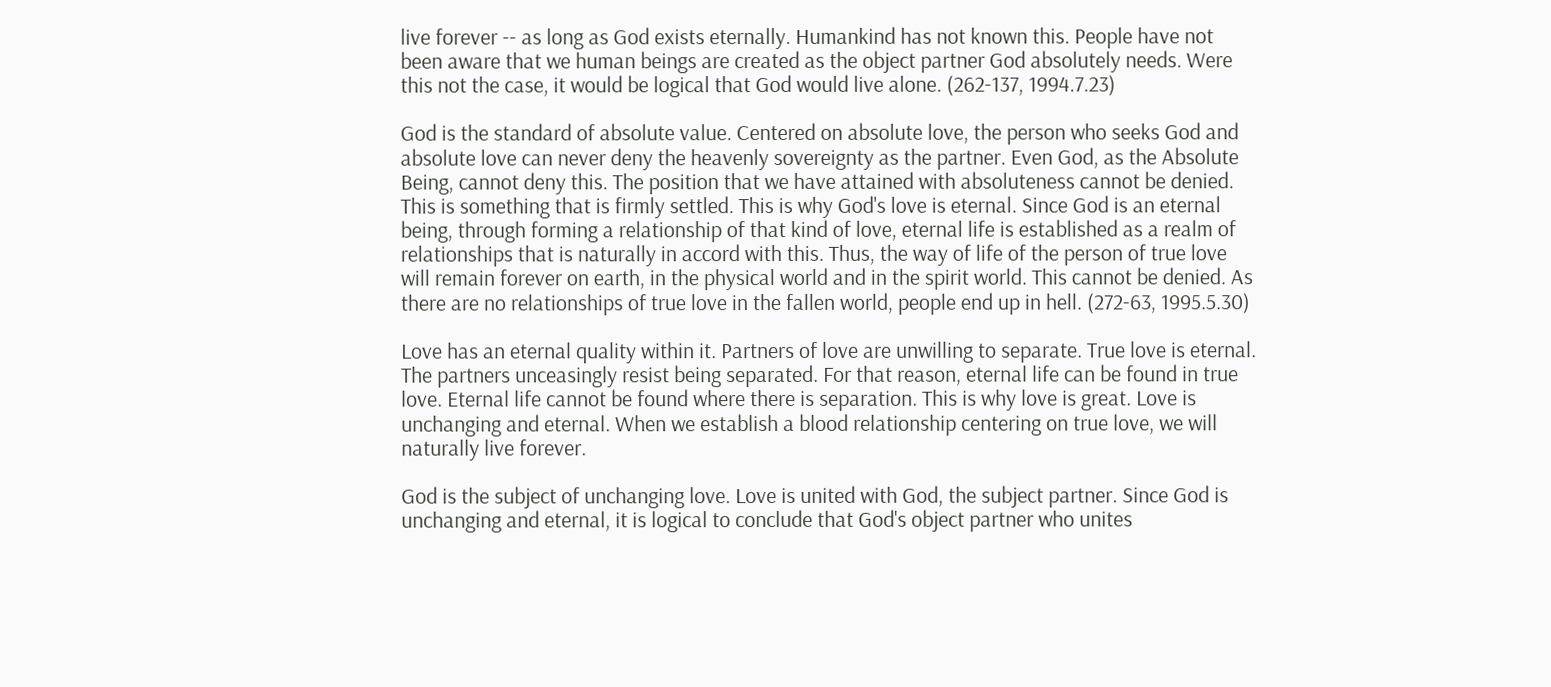live forever -- as long as God exists eternally. Humankind has not known this. People have not been aware that we human beings are created as the object partner God absolutely needs. Were this not the case, it would be logical that God would live alone. (262-137, 1994.7.23)

God is the standard of absolute value. Centered on absolute love, the person who seeks God and absolute love can never deny the heavenly sovereignty as the partner. Even God, as the Absolute Being, cannot deny this. The position that we have attained with absoluteness cannot be denied. This is something that is firmly settled. This is why God's love is eternal. Since God is an eternal being, through forming a relationship of that kind of love, eternal life is established as a realm of relationships that is naturally in accord with this. Thus, the way of life of the person of true love will remain forever on earth, in the physical world and in the spirit world. This cannot be denied. As there are no relationships of true love in the fallen world, people end up in hell. (272-63, 1995.5.30)

Love has an eternal quality within it. Partners of love are unwilling to separate. True love is eternal. The partners unceasingly resist being separated. For that reason, eternal life can be found in true love. Eternal life cannot be found where there is separation. This is why love is great. Love is unchanging and eternal. When we establish a blood relationship centering on true love, we will naturally live forever.

God is the subject of unchanging love. Love is united with God, the subject partner. Since God is unchanging and eternal, it is logical to conclude that God's object partner who unites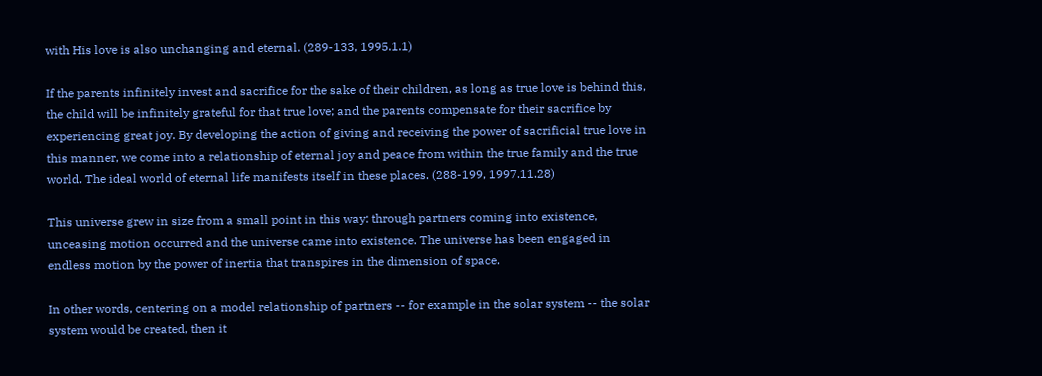with His love is also unchanging and eternal. (289-133, 1995.1.1)

If the parents infinitely invest and sacrifice for the sake of their children, as long as true love is behind this, the child will be infinitely grateful for that true love; and the parents compensate for their sacrifice by experiencing great joy. By developing the action of giving and receiving the power of sacrificial true love in this manner, we come into a relationship of eternal joy and peace from within the true family and the true world. The ideal world of eternal life manifests itself in these places. (288-199, 1997.11.28)

This universe grew in size from a small point in this way: through partners coming into existence, unceasing motion occurred and the universe came into existence. The universe has been engaged in endless motion by the power of inertia that transpires in the dimension of space.

In other words, centering on a model relationship of partners -- for example in the solar system -- the solar system would be created, then it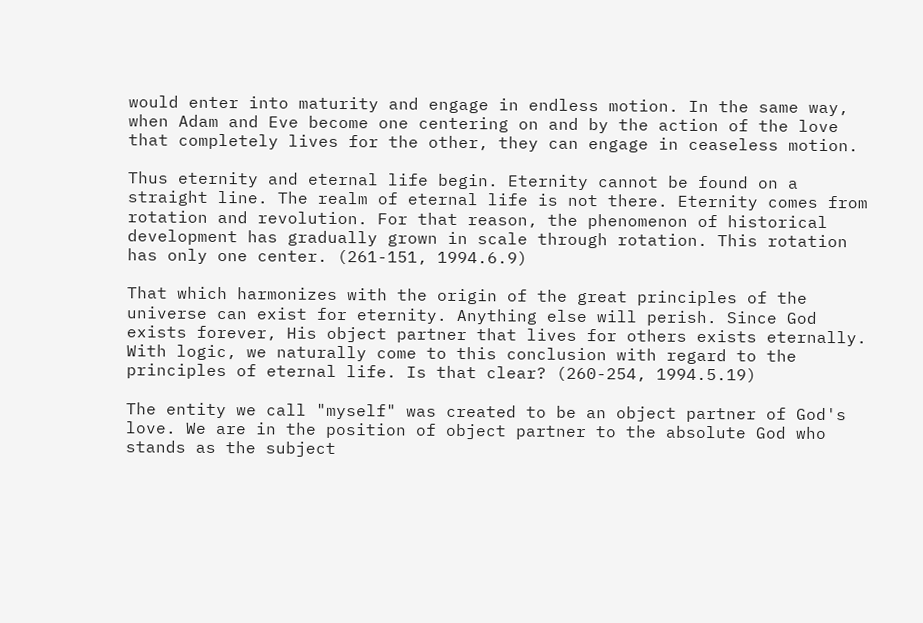would enter into maturity and engage in endless motion. In the same way, when Adam and Eve become one centering on and by the action of the love that completely lives for the other, they can engage in ceaseless motion.

Thus eternity and eternal life begin. Eternity cannot be found on a straight line. The realm of eternal life is not there. Eternity comes from rotation and revolution. For that reason, the phenomenon of historical development has gradually grown in scale through rotation. This rotation has only one center. (261-151, 1994.6.9)

That which harmonizes with the origin of the great principles of the universe can exist for eternity. Anything else will perish. Since God exists forever, His object partner that lives for others exists eternally. With logic, we naturally come to this conclusion with regard to the principles of eternal life. Is that clear? (260-254, 1994.5.19)

The entity we call "myself" was created to be an object partner of God's love. We are in the position of object partner to the absolute God who stands as the subject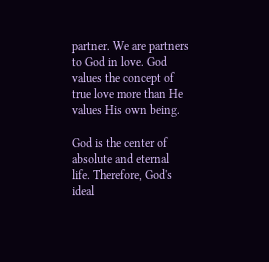partner. We are partners to God in love. God values the concept of true love more than He values His own being.

God is the center of absolute and eternal life. Therefore, God's ideal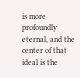is more profoundly eternal, and the center of that ideal is the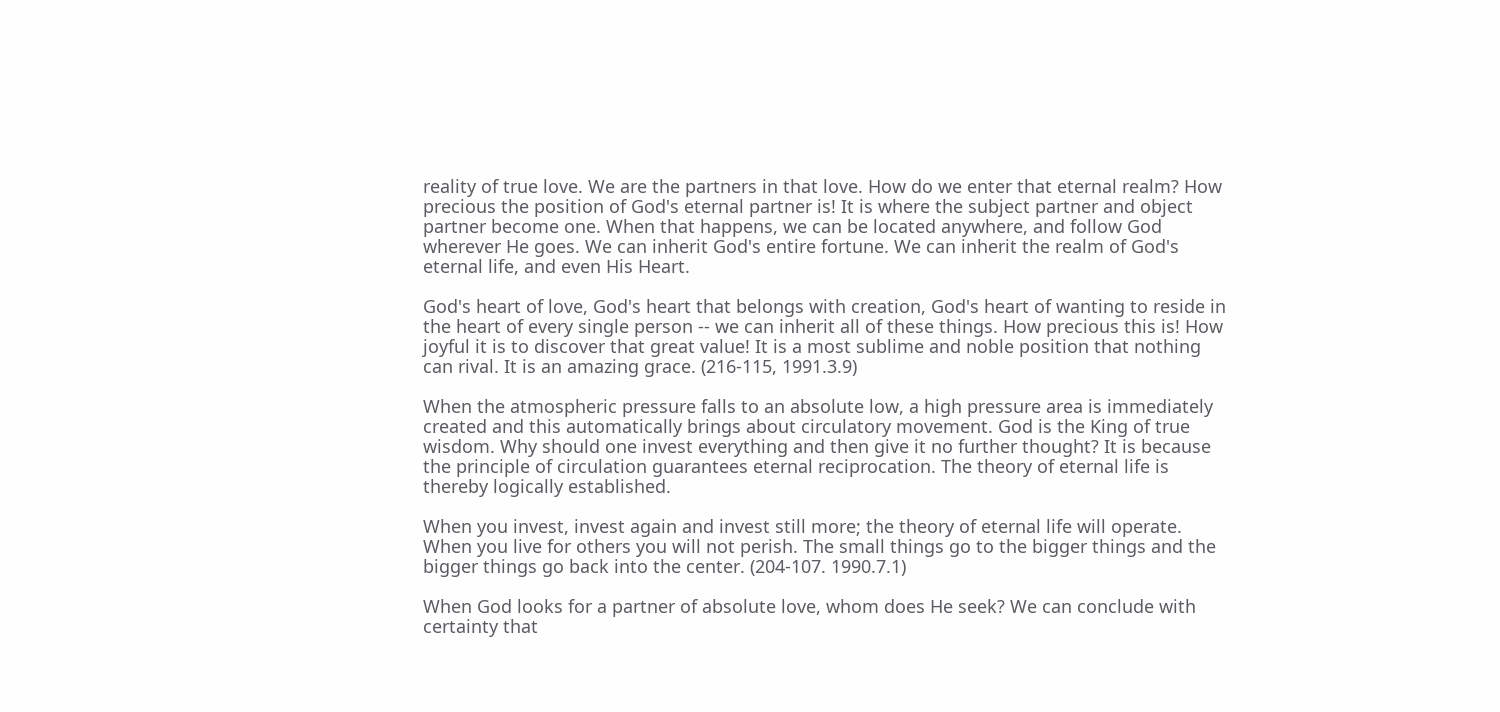reality of true love. We are the partners in that love. How do we enter that eternal realm? How precious the position of God's eternal partner is! It is where the subject partner and object partner become one. When that happens, we can be located anywhere, and follow God wherever He goes. We can inherit God's entire fortune. We can inherit the realm of God's eternal life, and even His Heart.

God's heart of love, God's heart that belongs with creation, God's heart of wanting to reside in the heart of every single person -- we can inherit all of these things. How precious this is! How joyful it is to discover that great value! It is a most sublime and noble position that nothing can rival. It is an amazing grace. (216-115, 1991.3.9)

When the atmospheric pressure falls to an absolute low, a high pressure area is immediately created and this automatically brings about circulatory movement. God is the King of true wisdom. Why should one invest everything and then give it no further thought? It is because the principle of circulation guarantees eternal reciprocation. The theory of eternal life is thereby logically established.

When you invest, invest again and invest still more; the theory of eternal life will operate. When you live for others you will not perish. The small things go to the bigger things and the bigger things go back into the center. (204-107. 1990.7.1)

When God looks for a partner of absolute love, whom does He seek? We can conclude with certainty that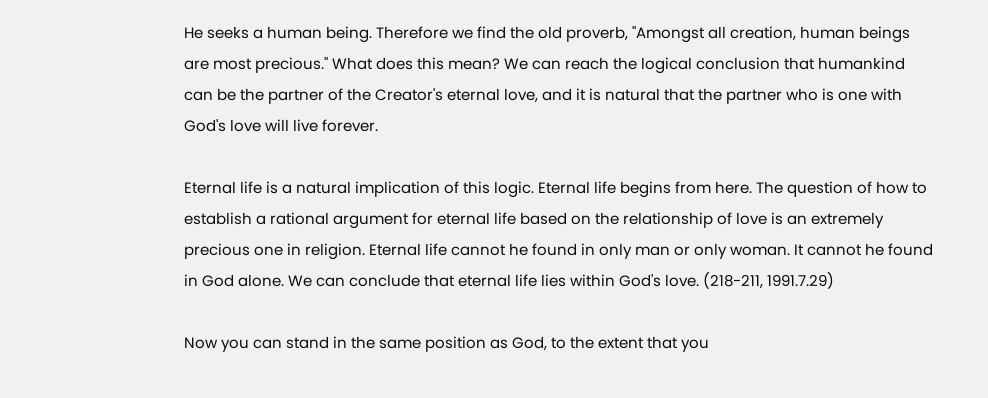He seeks a human being. Therefore we find the old proverb, "Amongst all creation, human beings are most precious." What does this mean? We can reach the logical conclusion that humankind can be the partner of the Creator's eternal love, and it is natural that the partner who is one with God's love will live forever.

Eternal life is a natural implication of this logic. Eternal life begins from here. The question of how to establish a rational argument for eternal life based on the relationship of love is an extremely precious one in religion. Eternal life cannot he found in only man or only woman. It cannot he found in God alone. We can conclude that eternal life lies within God's love. (218-211, 1991.7.29)

Now you can stand in the same position as God, to the extent that you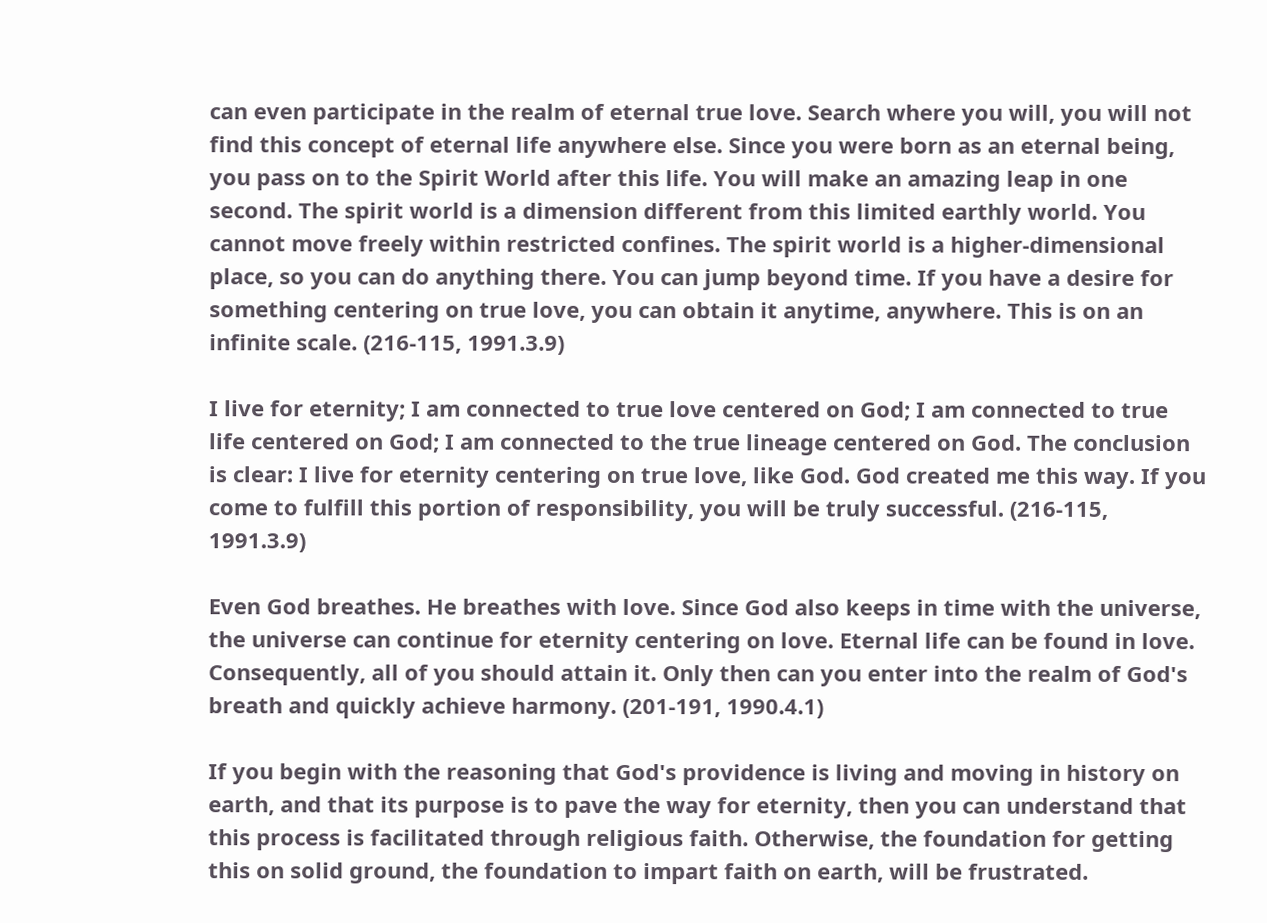can even participate in the realm of eternal true love. Search where you will, you will not find this concept of eternal life anywhere else. Since you were born as an eternal being, you pass on to the Spirit World after this life. You will make an amazing leap in one second. The spirit world is a dimension different from this limited earthly world. You cannot move freely within restricted confines. The spirit world is a higher-dimensional place, so you can do anything there. You can jump beyond time. If you have a desire for something centering on true love, you can obtain it anytime, anywhere. This is on an infinite scale. (216-115, 1991.3.9)

I live for eternity; I am connected to true love centered on God; I am connected to true life centered on God; I am connected to the true lineage centered on God. The conclusion is clear: I live for eternity centering on true love, like God. God created me this way. If you come to fulfill this portion of responsibility, you will be truly successful. (216-115, 1991.3.9)

Even God breathes. He breathes with love. Since God also keeps in time with the universe, the universe can continue for eternity centering on love. Eternal life can be found in love. Consequently, all of you should attain it. Only then can you enter into the realm of God's breath and quickly achieve harmony. (201-191, 1990.4.1)

If you begin with the reasoning that God's providence is living and moving in history on earth, and that its purpose is to pave the way for eternity, then you can understand that this process is facilitated through religious faith. Otherwise, the foundation for getting this on solid ground, the foundation to impart faith on earth, will be frustrated.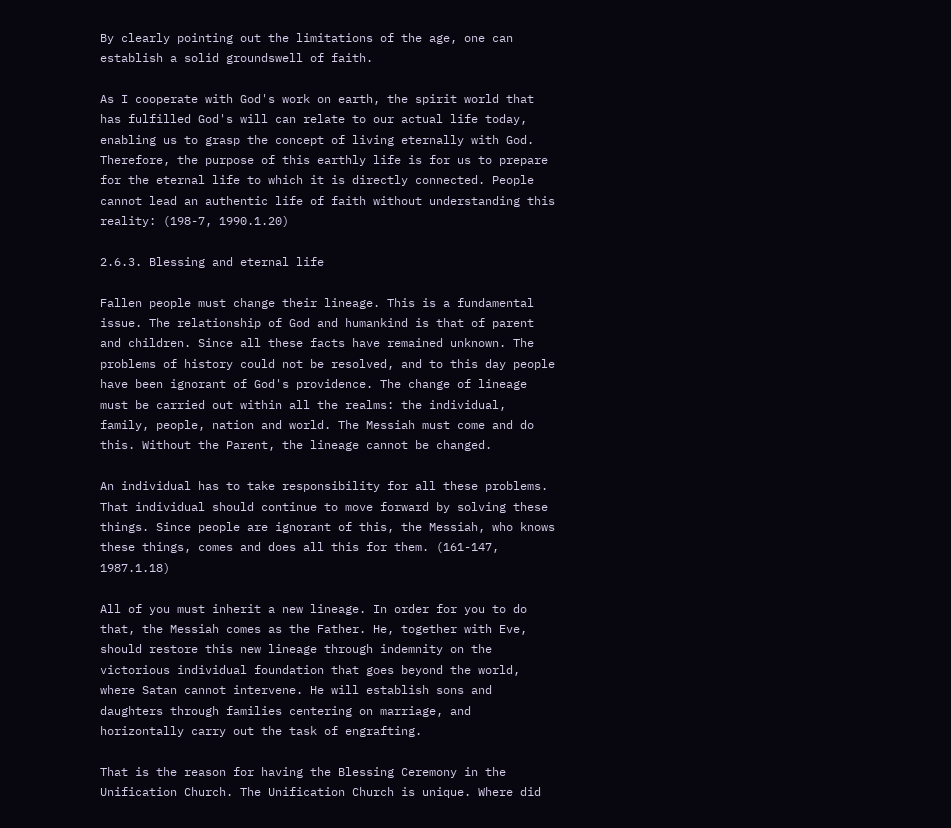By clearly pointing out the limitations of the age, one can establish a solid groundswell of faith.

As I cooperate with God's work on earth, the spirit world that has fulfilled God's will can relate to our actual life today, enabling us to grasp the concept of living eternally with God. Therefore, the purpose of this earthly life is for us to prepare for the eternal life to which it is directly connected. People cannot lead an authentic life of faith without understanding this reality: (198-7, 1990.1.20)

2.6.3. Blessing and eternal life

Fallen people must change their lineage. This is a fundamental issue. The relationship of God and humankind is that of parent and children. Since all these facts have remained unknown. The problems of history could not be resolved, and to this day people have been ignorant of God's providence. The change of lineage must be carried out within all the realms: the individual, family, people, nation and world. The Messiah must come and do this. Without the Parent, the lineage cannot be changed.

An individual has to take responsibility for all these problems. That individual should continue to move forward by solving these things. Since people are ignorant of this, the Messiah, who knows these things, comes and does all this for them. (161-147, 1987.1.18)

All of you must inherit a new lineage. In order for you to do that, the Messiah comes as the Father. He, together with Eve, should restore this new lineage through indemnity on the victorious individual foundation that goes beyond the world, where Satan cannot intervene. He will establish sons and daughters through families centering on marriage, and horizontally carry out the task of engrafting.

That is the reason for having the Blessing Ceremony in the Unification Church. The Unification Church is unique. Where did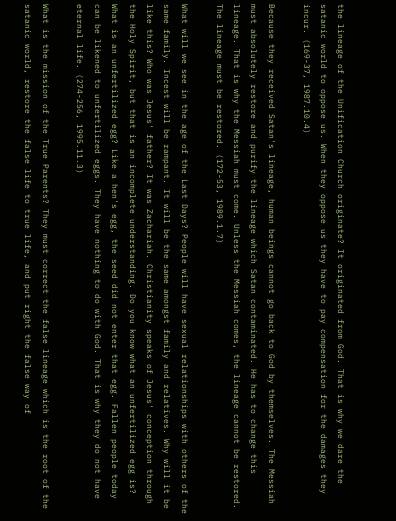the lineage of the Unification Church originate? It originated from God. That is why we dare the satanic world to oppose us. When they oppose us they have to pay compensation for the damages they incur. (169-37, 1987.10.4)

Because they received Satan's lineage, human beings cannot go back to God by themselves. The Messiah must absolutely restore and purify the lineage which Satan contaminated. He has to change this lineage. That is why the Messiah must come. Unless the Messiah comes, the lineage cannot be restored. The lineage must be restored. (172-53, 1989.1.7)

What will we see in the age of the Last Days? People will have sexual relationships with others of the same family. Incest will be rampant. It will be the same amongst family and relatives. Why will it be like this? Who was Jesus' father? It was Zachariah. Christianity speaks of Jesus' conception through the Holy Spirit, but that is an incomplete understanding. Do you know what an unfertilized egg is? What is an unfertilized egg? Like a hen's egg, the seed did not enter that egg. Fallen people today can be likened to unfertilized eggs. They have nothing to do with God. That is why they do not have eternal life. (274-256, 1995.11.3)

What is the mission of the True Parents? They must correct the false lineage which is the root of the satanic world, restore the false life to true life, and put right the false way of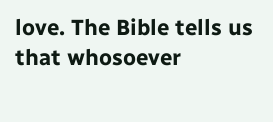love. The Bible tells us that whosoever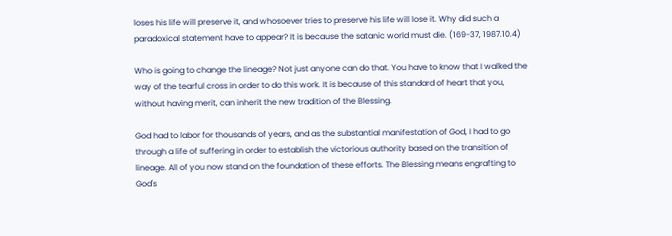loses his life will preserve it, and whosoever tries to preserve his life will lose it. Why did such a paradoxical statement have to appear? It is because the satanic world must die. (169-37, 1987.10.4)

Who is going to change the lineage? Not just anyone can do that. You have to know that I walked the way of the tearful cross in order to do this work. It is because of this standard of heart that you, without having merit, can inherit the new tradition of the Blessing.

God had to labor for thousands of years, and as the substantial manifestation of God, I had to go through a life of suffering in order to establish the victorious authority based on the transition of lineage. All of you now stand on the foundation of these efforts. The Blessing means engrafting to God's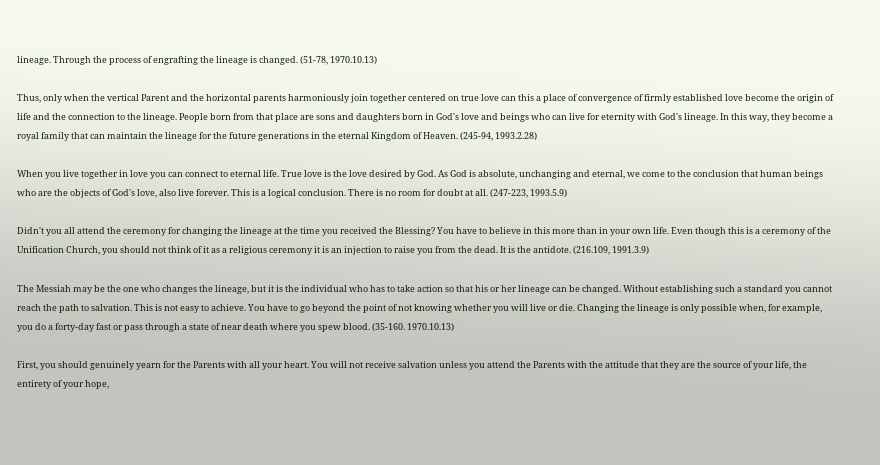lineage. Through the process of engrafting the lineage is changed. (51-78, 1970.10.13)

Thus, only when the vertical Parent and the horizontal parents harmoniously join together centered on true love can this a place of convergence of firmly established love become the origin of life and the connection to the lineage. People born from that place are sons and daughters born in God's love and beings who can live for eternity with God's lineage. In this way, they become a royal family that can maintain the lineage for the future generations in the eternal Kingdom of Heaven. (245-94, 1993.2.28)

When you live together in love you can connect to eternal life. True love is the love desired by God. As God is absolute, unchanging and eternal, we come to the conclusion that human beings who are the objects of God's love, also live forever. This is a logical conclusion. There is no room for doubt at all. (247-223, 1993.5.9)

Didn't you all attend the ceremony for changing the lineage at the time you received the Blessing? You have to believe in this more than in your own life. Even though this is a ceremony of the Unification Church, you should not think of it as a religious ceremony it is an injection to raise you from the dead. It is the antidote. (216.109, 1991.3.9)

The Messiah may be the one who changes the lineage, but it is the individual who has to take action so that his or her lineage can be changed. Without establishing such a standard you cannot reach the path to salvation. This is not easy to achieve. You have to go beyond the point of not knowing whether you will live or die. Changing the lineage is only possible when, for example, you do a forty-day fast or pass through a state of near death where you spew blood. (35-160. 1970.10.13)

First, you should genuinely yearn for the Parents with all your heart. You will not receive salvation unless you attend the Parents with the attitude that they are the source of your life, the entirety of your hope,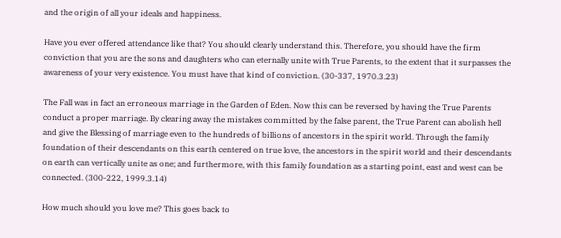and the origin of all your ideals and happiness.

Have you ever offered attendance like that? You should clearly understand this. Therefore, you should have the firm conviction that you are the sons and daughters who can eternally unite with True Parents, to the extent that it surpasses the awareness of your very existence. You must have that kind of conviction. (30-337, 1970.3.23)

The Fall was in fact an erroneous marriage in the Garden of Eden. Now this can be reversed by having the True Parents conduct a proper marriage. By clearing away the mistakes committed by the false parent, the True Parent can abolish hell and give the Blessing of marriage even to the hundreds of billions of ancestors in the spirit world. Through the family foundation of their descendants on this earth centered on true love, the ancestors in the spirit world and their descendants on earth can vertically unite as one; and furthermore, with this family foundation as a starting point, east and west can be connected. (300-222, 1999.3.14)

How much should you love me? This goes back to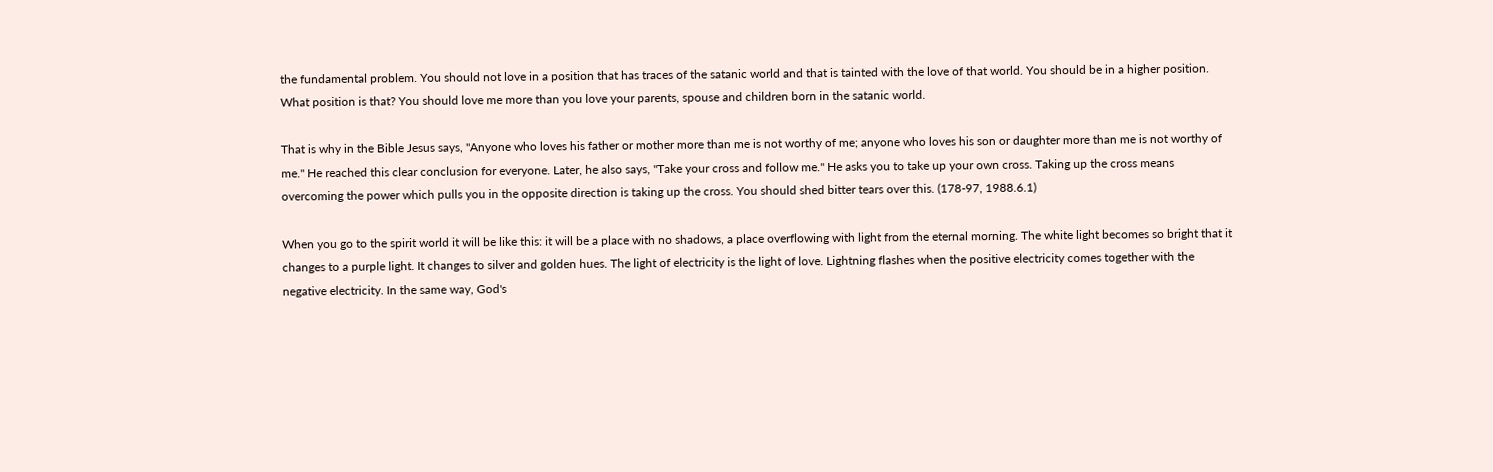the fundamental problem. You should not love in a position that has traces of the satanic world and that is tainted with the love of that world. You should be in a higher position. What position is that? You should love me more than you love your parents, spouse and children born in the satanic world.

That is why in the Bible Jesus says, "Anyone who loves his father or mother more than me is not worthy of me; anyone who loves his son or daughter more than me is not worthy of me." He reached this clear conclusion for everyone. Later, he also says, "Take your cross and follow me." He asks you to take up your own cross. Taking up the cross means overcoming the power which pulls you in the opposite direction is taking up the cross. You should shed bitter tears over this. (178-97, 1988.6.1)

When you go to the spirit world it will be like this: it will be a place with no shadows, a place overflowing with light from the eternal morning. The white light becomes so bright that it changes to a purple light. It changes to silver and golden hues. The light of electricity is the light of love. Lightning flashes when the positive electricity comes together with the negative electricity. In the same way, God's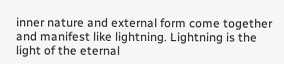inner nature and external form come together and manifest like lightning. Lightning is the light of the eternal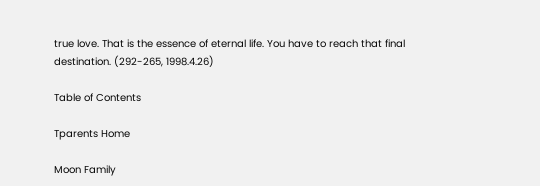true love. That is the essence of eternal life. You have to reach that final destination. (292-265, 1998.4.26)

Table of Contents

Tparents Home

Moon Family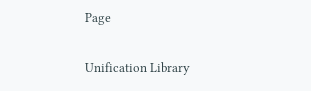Page

Unification Library